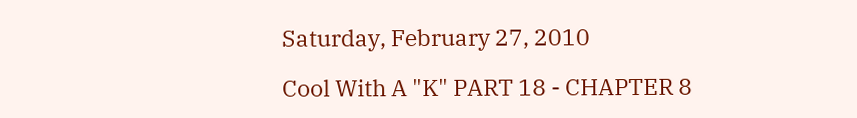Saturday, February 27, 2010

Cool With A "K" PART 18 - CHAPTER 8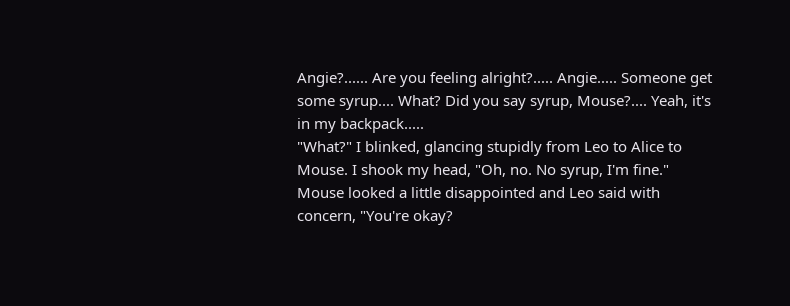Angie?...... Are you feeling alright?..... Angie..... Someone get some syrup.... What? Did you say syrup, Mouse?.... Yeah, it's in my backpack.....
"What?" I blinked, glancing stupidly from Leo to Alice to Mouse. I shook my head, "Oh, no. No syrup, I'm fine."
Mouse looked a little disappointed and Leo said with concern, "You're okay?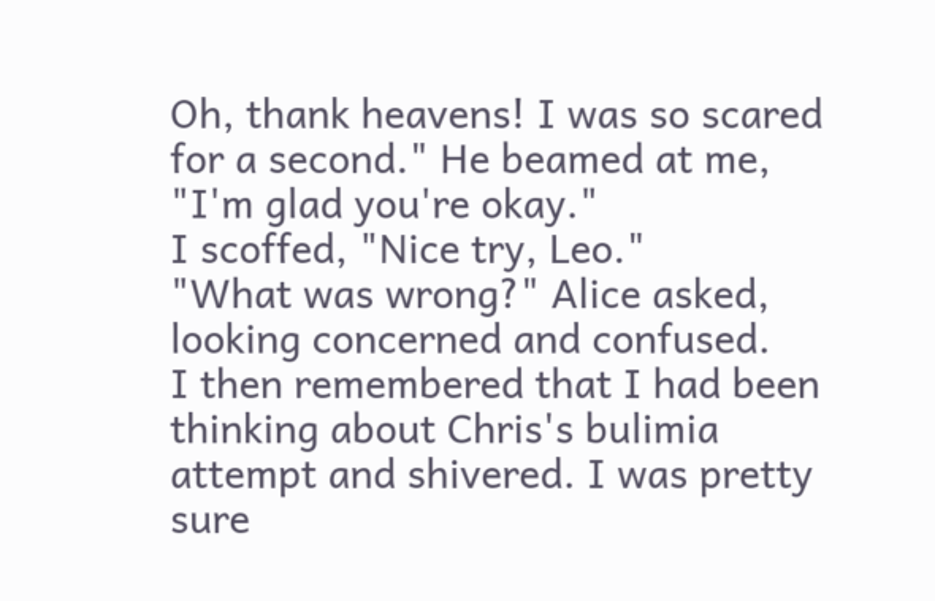Oh, thank heavens! I was so scared for a second." He beamed at me, "I'm glad you're okay."
I scoffed, "Nice try, Leo."
"What was wrong?" Alice asked, looking concerned and confused.
I then remembered that I had been thinking about Chris's bulimia attempt and shivered. I was pretty sure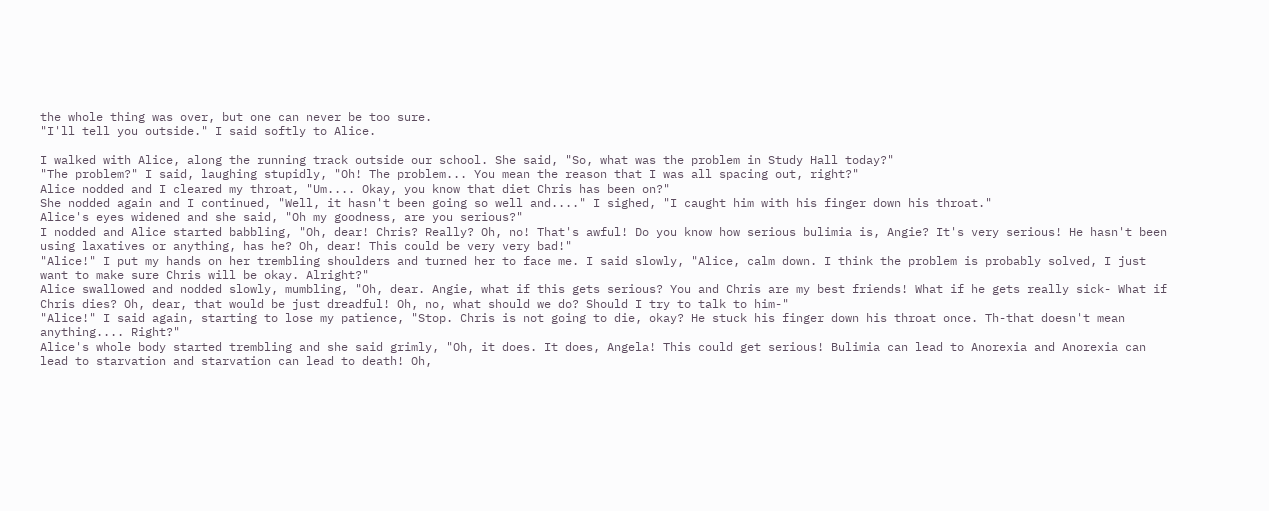the whole thing was over, but one can never be too sure.
"I'll tell you outside." I said softly to Alice.

I walked with Alice, along the running track outside our school. She said, "So, what was the problem in Study Hall today?"
"The problem?" I said, laughing stupidly, "Oh! The problem... You mean the reason that I was all spacing out, right?"
Alice nodded and I cleared my throat, "Um.... Okay, you know that diet Chris has been on?"
She nodded again and I continued, "Well, it hasn't been going so well and...." I sighed, "I caught him with his finger down his throat."
Alice's eyes widened and she said, "Oh my goodness, are you serious?"
I nodded and Alice started babbling, "Oh, dear! Chris? Really? Oh, no! That's awful! Do you know how serious bulimia is, Angie? It's very serious! He hasn't been using laxatives or anything, has he? Oh, dear! This could be very very bad!"
"Alice!" I put my hands on her trembling shoulders and turned her to face me. I said slowly, "Alice, calm down. I think the problem is probably solved, I just want to make sure Chris will be okay. Alright?"
Alice swallowed and nodded slowly, mumbling, "Oh, dear. Angie, what if this gets serious? You and Chris are my best friends! What if he gets really sick- What if Chris dies? Oh, dear, that would be just dreadful! Oh, no, what should we do? Should I try to talk to him-"
"Alice!" I said again, starting to lose my patience, "Stop. Chris is not going to die, okay? He stuck his finger down his throat once. Th-that doesn't mean anything.... Right?"
Alice's whole body started trembling and she said grimly, "Oh, it does. It does, Angela! This could get serious! Bulimia can lead to Anorexia and Anorexia can lead to starvation and starvation can lead to death! Oh,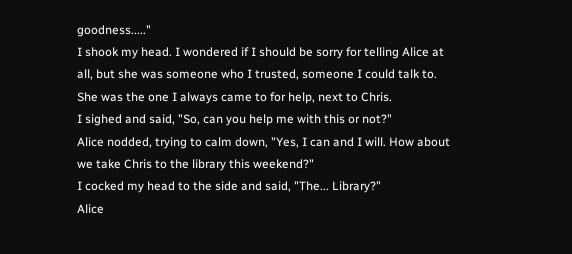goodness....."
I shook my head. I wondered if I should be sorry for telling Alice at all, but she was someone who I trusted, someone I could talk to. She was the one I always came to for help, next to Chris.
I sighed and said, "So, can you help me with this or not?"
Alice nodded, trying to calm down, "Yes, I can and I will. How about we take Chris to the library this weekend?"
I cocked my head to the side and said, "The... Library?"
Alice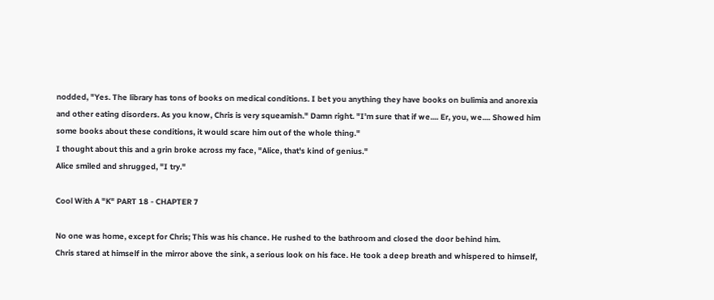nodded, "Yes. The library has tons of books on medical conditions. I bet you anything they have books on bulimia and anorexia and other eating disorders. As you know, Chris is very squeamish." Damn right. "I'm sure that if we.... Er, you, we.... Showed him some books about these conditions, it would scare him out of the whole thing."
I thought about this and a grin broke across my face, "Alice, that's kind of genius."
Alice smiled and shrugged, "I try."

Cool With A "K" PART 18 - CHAPTER 7

No one was home, except for Chris; This was his chance. He rushed to the bathroom and closed the door behind him.
Chris stared at himself in the mirror above the sink, a serious look on his face. He took a deep breath and whispered to himself,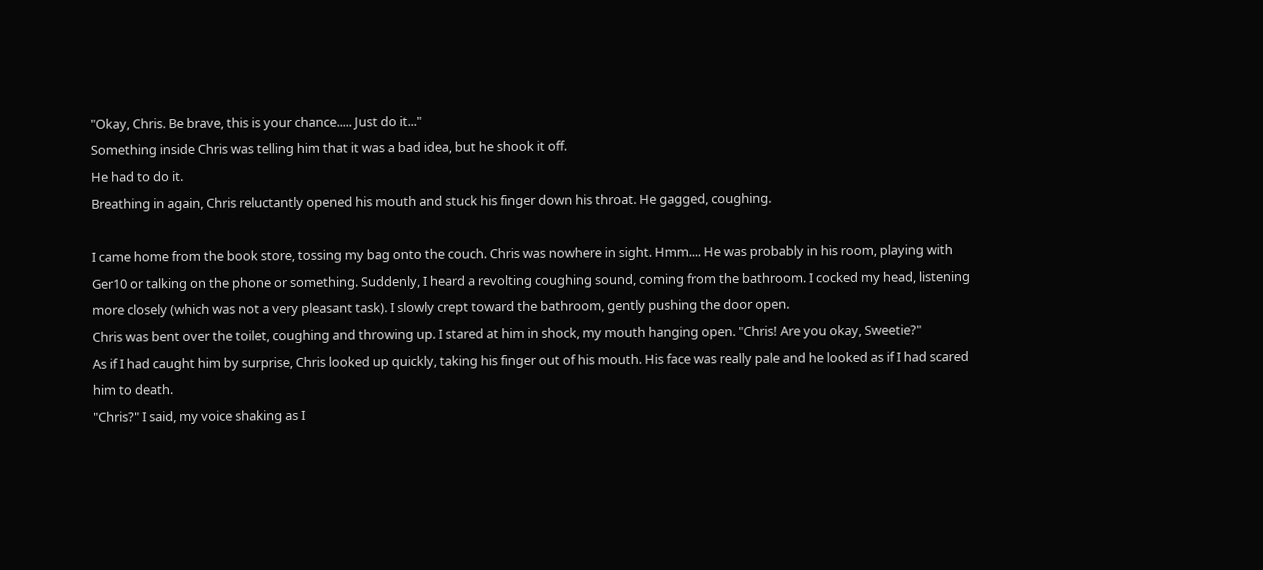"Okay, Chris. Be brave, this is your chance..... Just do it..."
Something inside Chris was telling him that it was a bad idea, but he shook it off.
He had to do it.
Breathing in again, Chris reluctantly opened his mouth and stuck his finger down his throat. He gagged, coughing.

I came home from the book store, tossing my bag onto the couch. Chris was nowhere in sight. Hmm.... He was probably in his room, playing with Ger10 or talking on the phone or something. Suddenly, I heard a revolting coughing sound, coming from the bathroom. I cocked my head, listening more closely (which was not a very pleasant task). I slowly crept toward the bathroom, gently pushing the door open.
Chris was bent over the toilet, coughing and throwing up. I stared at him in shock, my mouth hanging open. "Chris! Are you okay, Sweetie?"
As if I had caught him by surprise, Chris looked up quickly, taking his finger out of his mouth. His face was really pale and he looked as if I had scared him to death.
"Chris?" I said, my voice shaking as I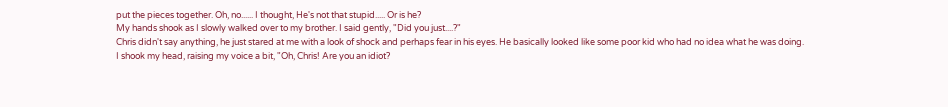put the pieces together. Oh, no...... I thought, He's not that stupid..... Or is he?
My hands shook as I slowly walked over to my brother. I said gently, "Did you just....?"
Chris didn't say anything, he just stared at me with a look of shock and perhaps fear in his eyes. He basically looked like some poor kid who had no idea what he was doing.
I shook my head, raising my voice a bit, "Oh, Chris! Are you an idiot?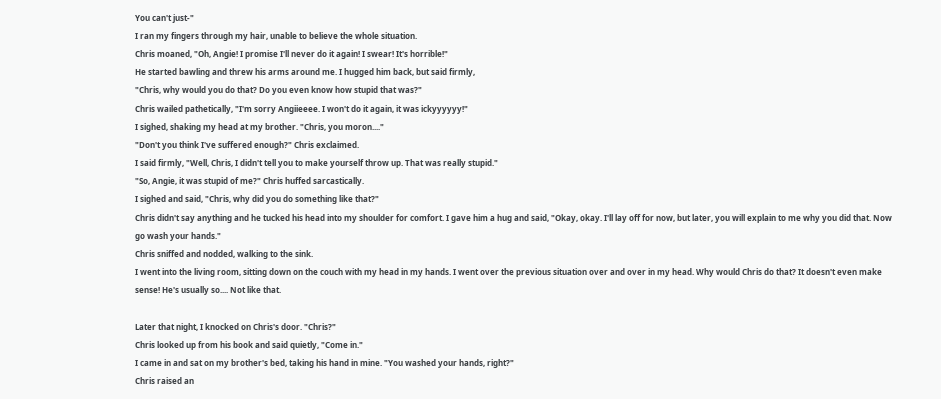You can't just-"
I ran my fingers through my hair, unable to believe the whole situation.
Chris moaned, "Oh, Angie! I promise I'll never do it again! I swear! It's horrible!"
He started bawling and threw his arms around me. I hugged him back, but said firmly,
"Chris, why would you do that? Do you even know how stupid that was?"
Chris wailed pathetically, "I'm sorry Angiieeee. I won't do it again, it was ickyyyyyy!"
I sighed, shaking my head at my brother. "Chris, you moron...."
"Don't you think I've suffered enough?" Chris exclaimed.
I said firmly, "Well, Chris, I didn't tell you to make yourself throw up. That was really stupid."
"So, Angie, it was stupid of me?" Chris huffed sarcastically.
I sighed and said, "Chris, why did you do something like that?"
Chris didn't say anything and he tucked his head into my shoulder for comfort. I gave him a hug and said, "Okay, okay. I'll lay off for now, but later, you will explain to me why you did that. Now go wash your hands."
Chris sniffed and nodded, walking to the sink.
I went into the living room, sitting down on the couch with my head in my hands. I went over the previous situation over and over in my head. Why would Chris do that? It doesn't even make sense! He's usually so.... Not like that.

Later that night, I knocked on Chris's door. "Chris?"
Chris looked up from his book and said quietly, "Come in."
I came in and sat on my brother's bed, taking his hand in mine. "You washed your hands, right?"
Chris raised an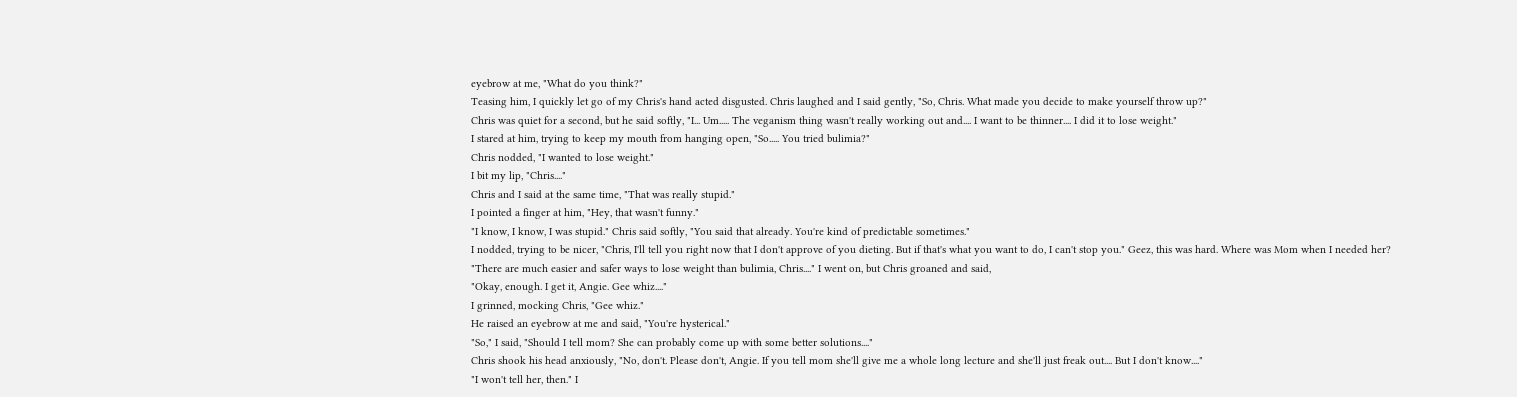eyebrow at me, "What do you think?"
Teasing him, I quickly let go of my Chris's hand acted disgusted. Chris laughed and I said gently, "So, Chris. What made you decide to make yourself throw up?"
Chris was quiet for a second, but he said softly, "I... Um..... The veganism thing wasn't really working out and.... I want to be thinner.... I did it to lose weight."
I stared at him, trying to keep my mouth from hanging open, "So..... You tried bulimia?"
Chris nodded, "I wanted to lose weight."
I bit my lip, "Chris...."
Chris and I said at the same time, "That was really stupid."
I pointed a finger at him, "Hey, that wasn't funny."
"I know, I know, I was stupid." Chris said softly, "You said that already. You're kind of predictable sometimes."
I nodded, trying to be nicer, "Chris, I'll tell you right now that I don't approve of you dieting. But if that's what you want to do, I can't stop you." Geez, this was hard. Where was Mom when I needed her?
"There are much easier and safer ways to lose weight than bulimia, Chris...." I went on, but Chris groaned and said,
"Okay, enough. I get it, Angie. Gee whiz...."
I grinned, mocking Chris, "Gee whiz."
He raised an eyebrow at me and said, "You're hysterical."
"So," I said, "Should I tell mom? She can probably come up with some better solutions...."
Chris shook his head anxiously, "No, don't. Please don't, Angie. If you tell mom she'll give me a whole long lecture and she'll just freak out.... But I don't know...."
"I won't tell her, then." I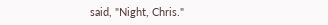said, "Night, Chris."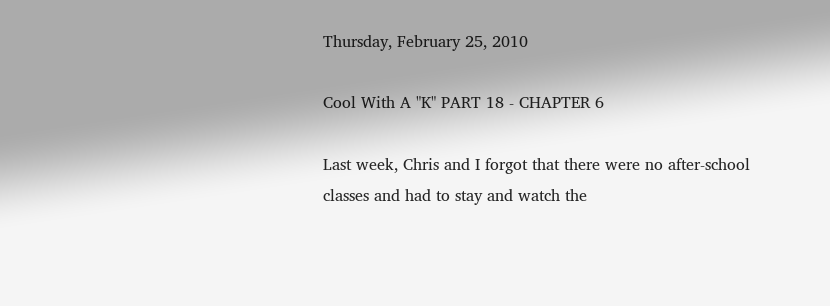Thursday, February 25, 2010

Cool With A "K" PART 18 - CHAPTER 6

Last week, Chris and I forgot that there were no after-school classes and had to stay and watch the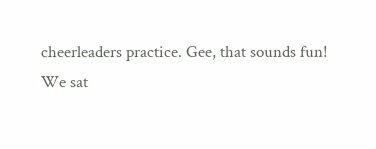cheerleaders practice. Gee, that sounds fun!
We sat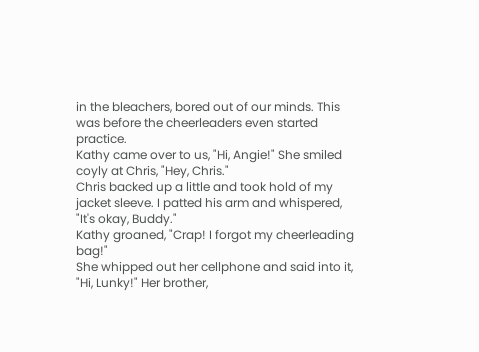in the bleachers, bored out of our minds. This was before the cheerleaders even started practice.
Kathy came over to us, "Hi, Angie!" She smiled coyly at Chris, "Hey, Chris."
Chris backed up a little and took hold of my jacket sleeve. I patted his arm and whispered, "It's okay, Buddy."
Kathy groaned, "Crap! I forgot my cheerleading bag!"
She whipped out her cellphone and said into it, "Hi, Lunky!" Her brother,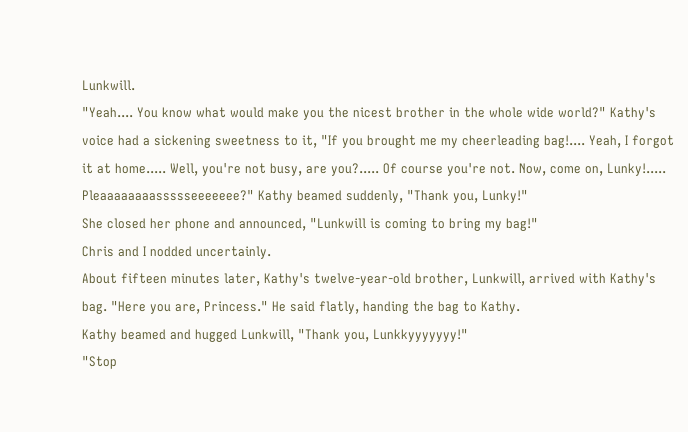Lunkwill.
"Yeah.... You know what would make you the nicest brother in the whole wide world?" Kathy's voice had a sickening sweetness to it, "If you brought me my cheerleading bag!.... Yeah, I forgot it at home..... Well, you're not busy, are you?..... Of course you're not. Now, come on, Lunky!..... Pleaaaaaaaassssseeeeeee?" Kathy beamed suddenly, "Thank you, Lunky!"
She closed her phone and announced, "Lunkwill is coming to bring my bag!"
Chris and I nodded uncertainly.
About fifteen minutes later, Kathy's twelve-year-old brother, Lunkwill, arrived with Kathy's bag. "Here you are, Princess." He said flatly, handing the bag to Kathy.
Kathy beamed and hugged Lunkwill, "Thank you, Lunkkyyyyyyy!"
"Stop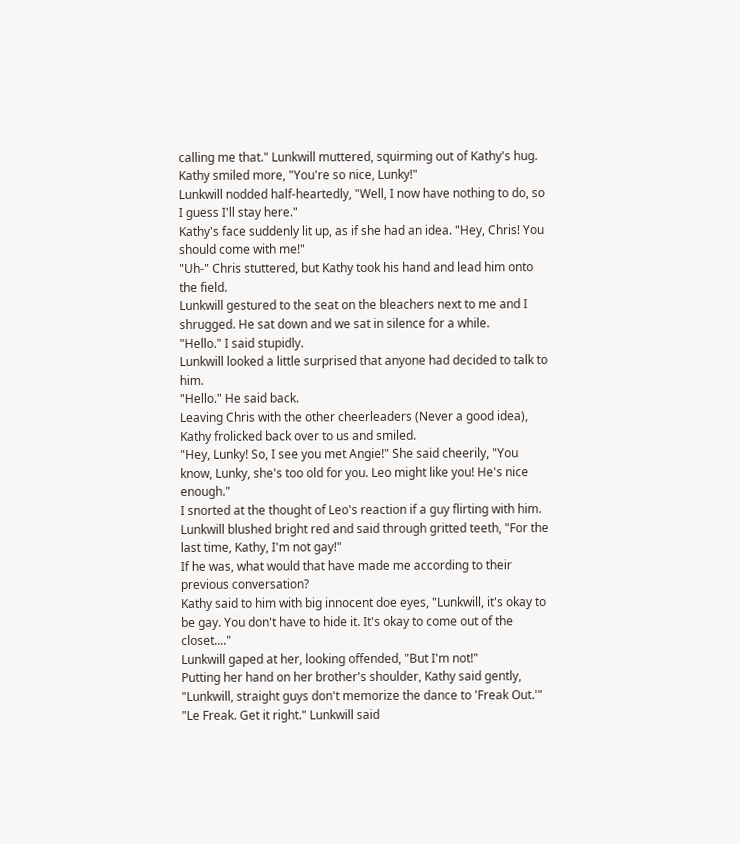calling me that." Lunkwill muttered, squirming out of Kathy's hug.
Kathy smiled more, "You're so nice, Lunky!"
Lunkwill nodded half-heartedly, "Well, I now have nothing to do, so I guess I'll stay here."
Kathy's face suddenly lit up, as if she had an idea. "Hey, Chris! You should come with me!"
"Uh-" Chris stuttered, but Kathy took his hand and lead him onto the field.
Lunkwill gestured to the seat on the bleachers next to me and I shrugged. He sat down and we sat in silence for a while.
"Hello." I said stupidly.
Lunkwill looked a little surprised that anyone had decided to talk to him.
"Hello." He said back.
Leaving Chris with the other cheerleaders (Never a good idea), Kathy frolicked back over to us and smiled.
"Hey, Lunky! So, I see you met Angie!" She said cheerily, "You know, Lunky, she's too old for you. Leo might like you! He's nice enough."
I snorted at the thought of Leo's reaction if a guy flirting with him.
Lunkwill blushed bright red and said through gritted teeth, "For the last time, Kathy, I'm not gay!"
If he was, what would that have made me according to their previous conversation?
Kathy said to him with big innocent doe eyes, "Lunkwill, it's okay to be gay. You don't have to hide it. It's okay to come out of the closet...."
Lunkwill gaped at her, looking offended, "But I'm not!"
Putting her hand on her brother's shoulder, Kathy said gently, "Lunkwill, straight guys don't memorize the dance to 'Freak Out.'"
"Le Freak. Get it right." Lunkwill said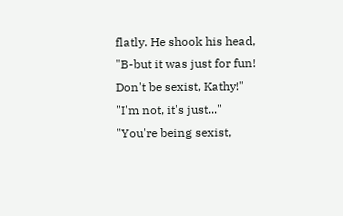flatly. He shook his head, "B-but it was just for fun! Don't be sexist, Kathy!"
"I'm not, it's just..."
"You're being sexist,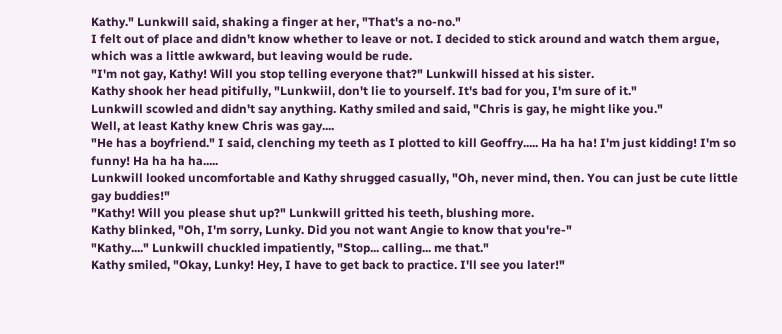Kathy." Lunkwill said, shaking a finger at her, "That's a no-no."
I felt out of place and didn't know whether to leave or not. I decided to stick around and watch them argue, which was a little awkward, but leaving would be rude.
"I'm not gay, Kathy! Will you stop telling everyone that?" Lunkwill hissed at his sister.
Kathy shook her head pitifully, "Lunkwiil, don't lie to yourself. It's bad for you, I'm sure of it."
Lunkwill scowled and didn't say anything. Kathy smiled and said, "Chris is gay, he might like you."
Well, at least Kathy knew Chris was gay....
"He has a boyfriend." I said, clenching my teeth as I plotted to kill Geoffry..... Ha ha ha! I'm just kidding! I'm so funny! Ha ha ha ha.....
Lunkwill looked uncomfortable and Kathy shrugged casually, "Oh, never mind, then. You can just be cute little gay buddies!"
"Kathy! Will you please shut up?" Lunkwill gritted his teeth, blushing more.
Kathy blinked, "Oh, I'm sorry, Lunky. Did you not want Angie to know that you're-"
"Kathy...." Lunkwill chuckled impatiently, "Stop... calling... me that."
Kathy smiled, "Okay, Lunky! Hey, I have to get back to practice. I'll see you later!"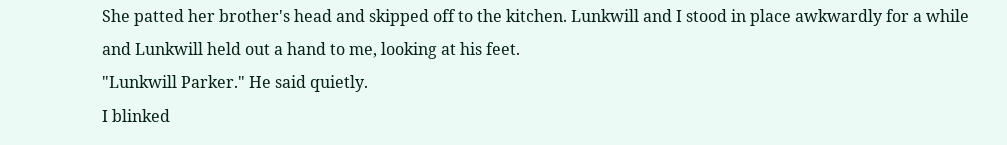She patted her brother's head and skipped off to the kitchen. Lunkwill and I stood in place awkwardly for a while and Lunkwill held out a hand to me, looking at his feet.
"Lunkwill Parker." He said quietly.
I blinked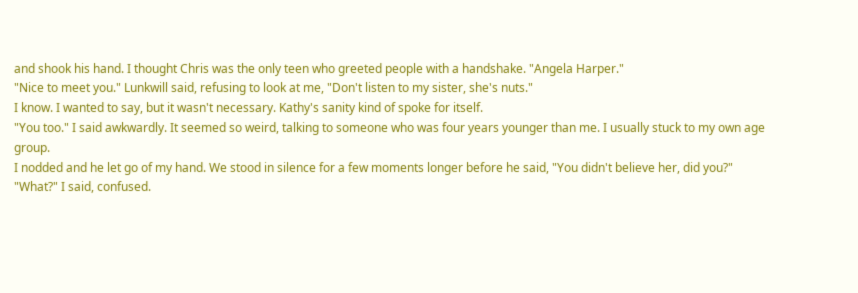and shook his hand. I thought Chris was the only teen who greeted people with a handshake. "Angela Harper."
"Nice to meet you." Lunkwill said, refusing to look at me, "Don't listen to my sister, she's nuts."
I know. I wanted to say, but it wasn't necessary. Kathy's sanity kind of spoke for itself.
"You too." I said awkwardly. It seemed so weird, talking to someone who was four years younger than me. I usually stuck to my own age group.
I nodded and he let go of my hand. We stood in silence for a few moments longer before he said, "You didn't believe her, did you?"
"What?" I said, confused.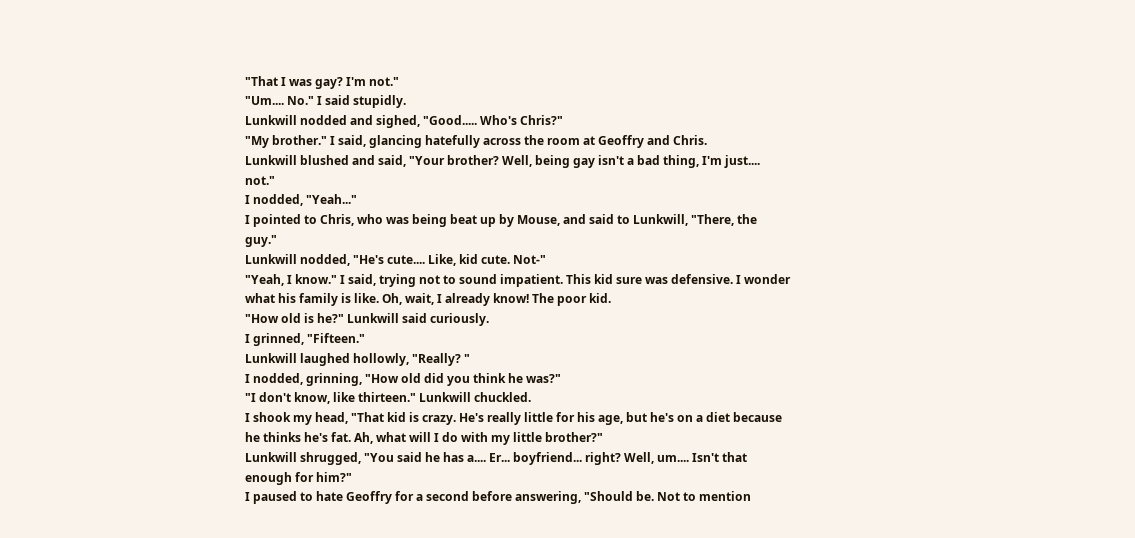"That I was gay? I'm not."
"Um.... No." I said stupidly.
Lunkwill nodded and sighed, "Good..... Who's Chris?"
"My brother." I said, glancing hatefully across the room at Geoffry and Chris.
Lunkwill blushed and said, "Your brother? Well, being gay isn't a bad thing, I'm just.... not."
I nodded, "Yeah..."
I pointed to Chris, who was being beat up by Mouse, and said to Lunkwill, "There, the guy."
Lunkwill nodded, "He's cute.... Like, kid cute. Not-"
"Yeah, I know." I said, trying not to sound impatient. This kid sure was defensive. I wonder what his family is like. Oh, wait, I already know! The poor kid.
"How old is he?" Lunkwill said curiously.
I grinned, "Fifteen."
Lunkwill laughed hollowly, "Really? "
I nodded, grinning, "How old did you think he was?"
"I don't know, like thirteen." Lunkwill chuckled.
I shook my head, "That kid is crazy. He's really little for his age, but he's on a diet because he thinks he's fat. Ah, what will I do with my little brother?"
Lunkwill shrugged, "You said he has a.... Er... boyfriend... right? Well, um.... Isn't that enough for him?"
I paused to hate Geoffry for a second before answering, "Should be. Not to mention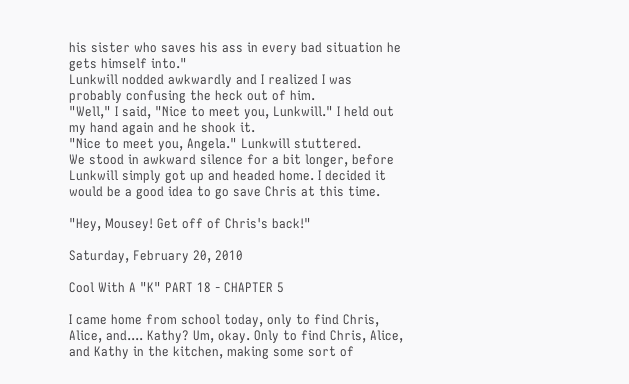his sister who saves his ass in every bad situation he gets himself into."
Lunkwill nodded awkwardly and I realized I was probably confusing the heck out of him.
"Well," I said, "Nice to meet you, Lunkwill." I held out my hand again and he shook it.
"Nice to meet you, Angela." Lunkwill stuttered.
We stood in awkward silence for a bit longer, before Lunkwill simply got up and headed home. I decided it would be a good idea to go save Chris at this time.

"Hey, Mousey! Get off of Chris's back!"

Saturday, February 20, 2010

Cool With A "K" PART 18 - CHAPTER 5

I came home from school today, only to find Chris, Alice, and.... Kathy? Um, okay. Only to find Chris, Alice, and Kathy in the kitchen, making some sort of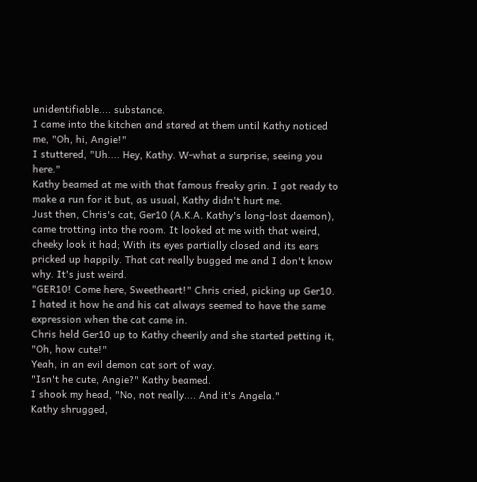unidentifiable.... substance.
I came into the kitchen and stared at them until Kathy noticed me, "Oh, hi, Angie!"
I stuttered, "Uh.... Hey, Kathy. W-what a surprise, seeing you here."
Kathy beamed at me with that famous freaky grin. I got ready to make a run for it but, as usual, Kathy didn't hurt me.
Just then, Chris's cat, Ger10 (A.K.A. Kathy's long-lost daemon), came trotting into the room. It looked at me with that weird, cheeky look it had; With its eyes partially closed and its ears pricked up happily. That cat really bugged me and I don't know why. It's just weird.
"GER10! Come here, Sweetheart!" Chris cried, picking up Ger10. I hated it how he and his cat always seemed to have the same expression when the cat came in.
Chris held Ger10 up to Kathy cheerily and she started petting it, "Oh, how cute!"
Yeah, in an evil demon cat sort of way.
"Isn't he cute, Angie?" Kathy beamed.
I shook my head, "No, not really.... And it's Angela."
Kathy shrugged,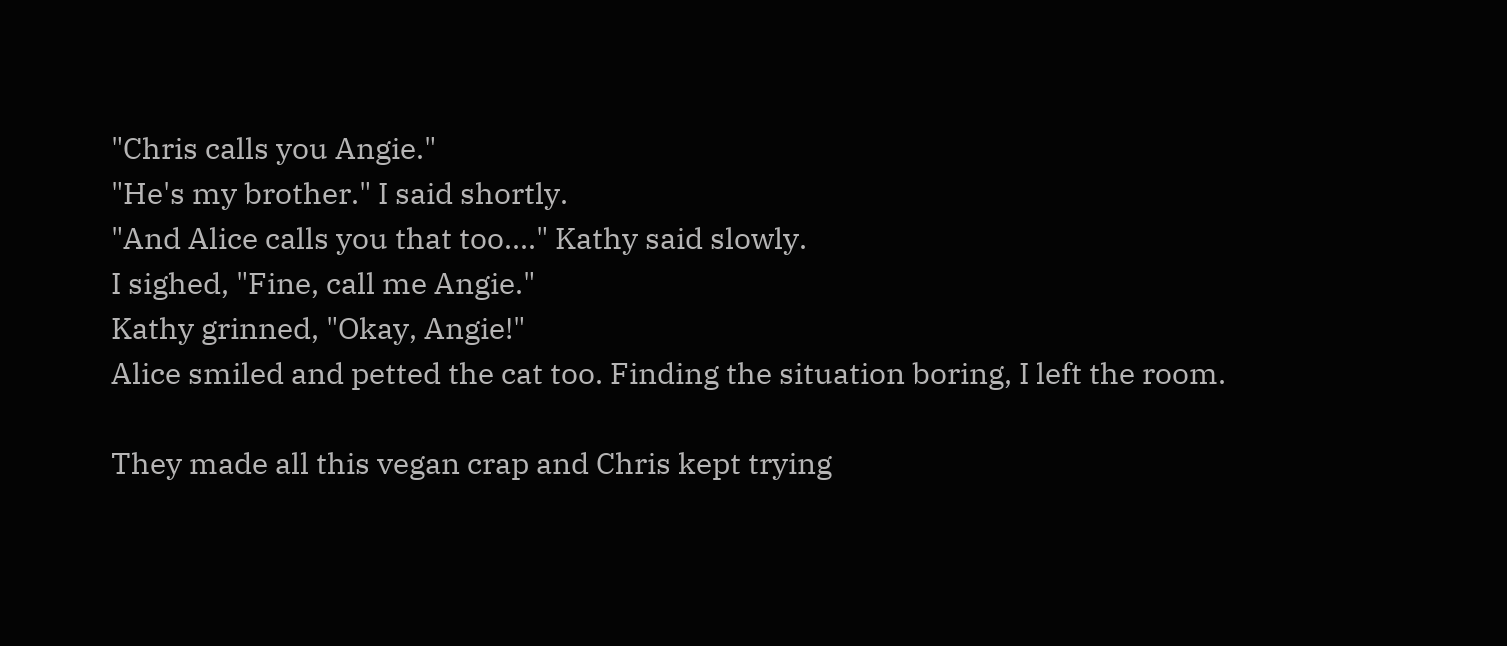"Chris calls you Angie."
"He's my brother." I said shortly.
"And Alice calls you that too...." Kathy said slowly.
I sighed, "Fine, call me Angie."
Kathy grinned, "Okay, Angie!"
Alice smiled and petted the cat too. Finding the situation boring, I left the room.

They made all this vegan crap and Chris kept trying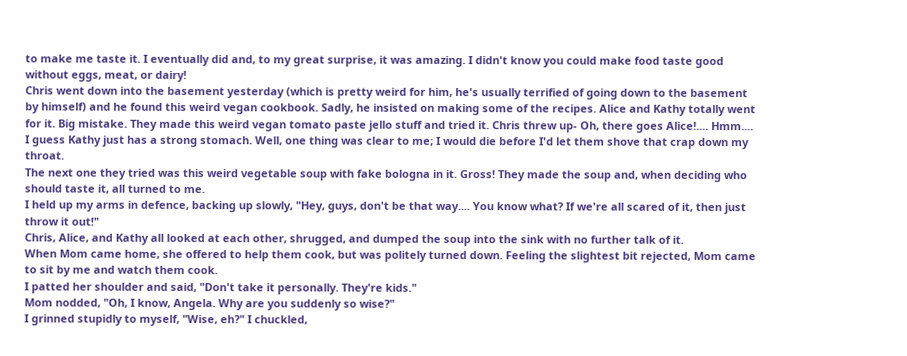to make me taste it. I eventually did and, to my great surprise, it was amazing. I didn't know you could make food taste good without eggs, meat, or dairy!
Chris went down into the basement yesterday (which is pretty weird for him, he's usually terrified of going down to the basement by himself) and he found this weird vegan cookbook. Sadly, he insisted on making some of the recipes. Alice and Kathy totally went for it. Big mistake. They made this weird vegan tomato paste jello stuff and tried it. Chris threw up- Oh, there goes Alice!.... Hmm.... I guess Kathy just has a strong stomach. Well, one thing was clear to me; I would die before I'd let them shove that crap down my throat.
The next one they tried was this weird vegetable soup with fake bologna in it. Gross! They made the soup and, when deciding who should taste it, all turned to me.
I held up my arms in defence, backing up slowly, "Hey, guys, don't be that way.... You know what? If we're all scared of it, then just throw it out!"
Chris, Alice, and Kathy all looked at each other, shrugged, and dumped the soup into the sink with no further talk of it.
When Mom came home, she offered to help them cook, but was politely turned down. Feeling the slightest bit rejected, Mom came to sit by me and watch them cook.
I patted her shoulder and said, "Don't take it personally. They're kids."
Mom nodded, "Oh, I know, Angela. Why are you suddenly so wise?"
I grinned stupidly to myself, "Wise, eh?" I chuckled,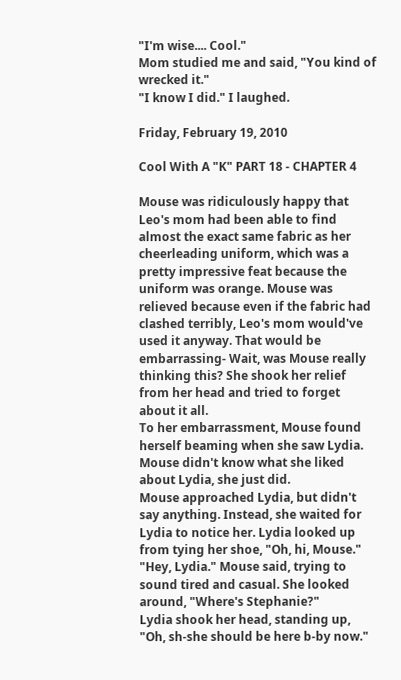"I'm wise.... Cool."
Mom studied me and said, "You kind of wrecked it."
"I know I did." I laughed.

Friday, February 19, 2010

Cool With A "K" PART 18 - CHAPTER 4

Mouse was ridiculously happy that Leo's mom had been able to find almost the exact same fabric as her cheerleading uniform, which was a pretty impressive feat because the uniform was orange. Mouse was relieved because even if the fabric had clashed terribly, Leo's mom would've used it anyway. That would be embarrassing- Wait, was Mouse really thinking this? She shook her relief from her head and tried to forget about it all.
To her embarrassment, Mouse found herself beaming when she saw Lydia. Mouse didn't know what she liked about Lydia, she just did.
Mouse approached Lydia, but didn't say anything. Instead, she waited for Lydia to notice her. Lydia looked up from tying her shoe, "Oh, hi, Mouse."
"Hey, Lydia." Mouse said, trying to sound tired and casual. She looked around, "Where's Stephanie?"
Lydia shook her head, standing up, "Oh, sh-she should be here b-by now."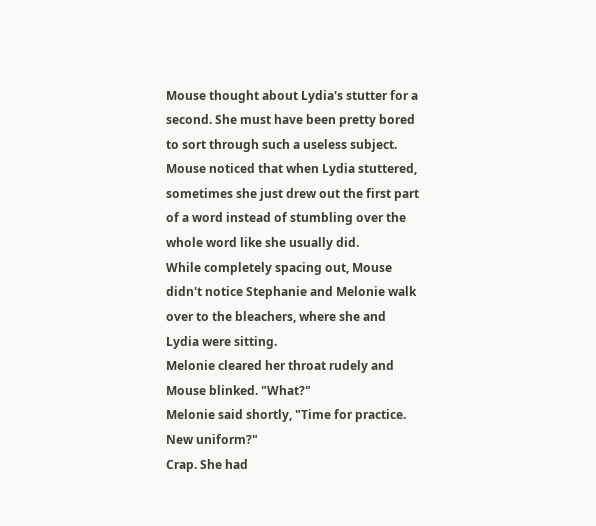Mouse thought about Lydia's stutter for a second. She must have been pretty bored to sort through such a useless subject. Mouse noticed that when Lydia stuttered, sometimes she just drew out the first part of a word instead of stumbling over the whole word like she usually did.
While completely spacing out, Mouse didn't notice Stephanie and Melonie walk over to the bleachers, where she and Lydia were sitting.
Melonie cleared her throat rudely and Mouse blinked. "What?"
Melonie said shortly, "Time for practice. New uniform?"
Crap. She had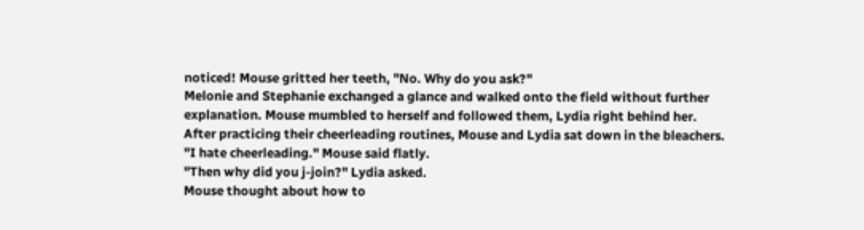noticed! Mouse gritted her teeth, "No. Why do you ask?"
Melonie and Stephanie exchanged a glance and walked onto the field without further explanation. Mouse mumbled to herself and followed them, Lydia right behind her.
After practicing their cheerleading routines, Mouse and Lydia sat down in the bleachers.
"I hate cheerleading." Mouse said flatly.
"Then why did you j-join?" Lydia asked.
Mouse thought about how to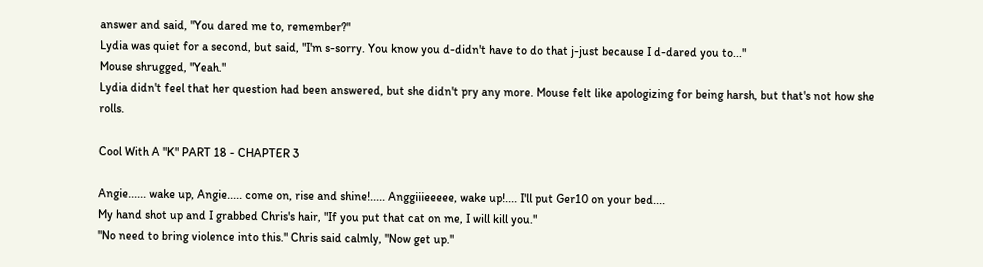answer and said, "You dared me to, remember?"
Lydia was quiet for a second, but said, "I'm s-sorry. You know you d-didn't have to do that j-just because I d-dared you to..."
Mouse shrugged, "Yeah."
Lydia didn't feel that her question had been answered, but she didn't pry any more. Mouse felt like apologizing for being harsh, but that's not how she rolls.

Cool With A "K" PART 18 - CHAPTER 3

Angie...... wake up, Angie..... come on, rise and shine!..... Anggiiieeeee, wake up!.... I'll put Ger10 on your bed....
My hand shot up and I grabbed Chris's hair, "If you put that cat on me, I will kill you."
"No need to bring violence into this." Chris said calmly, "Now get up."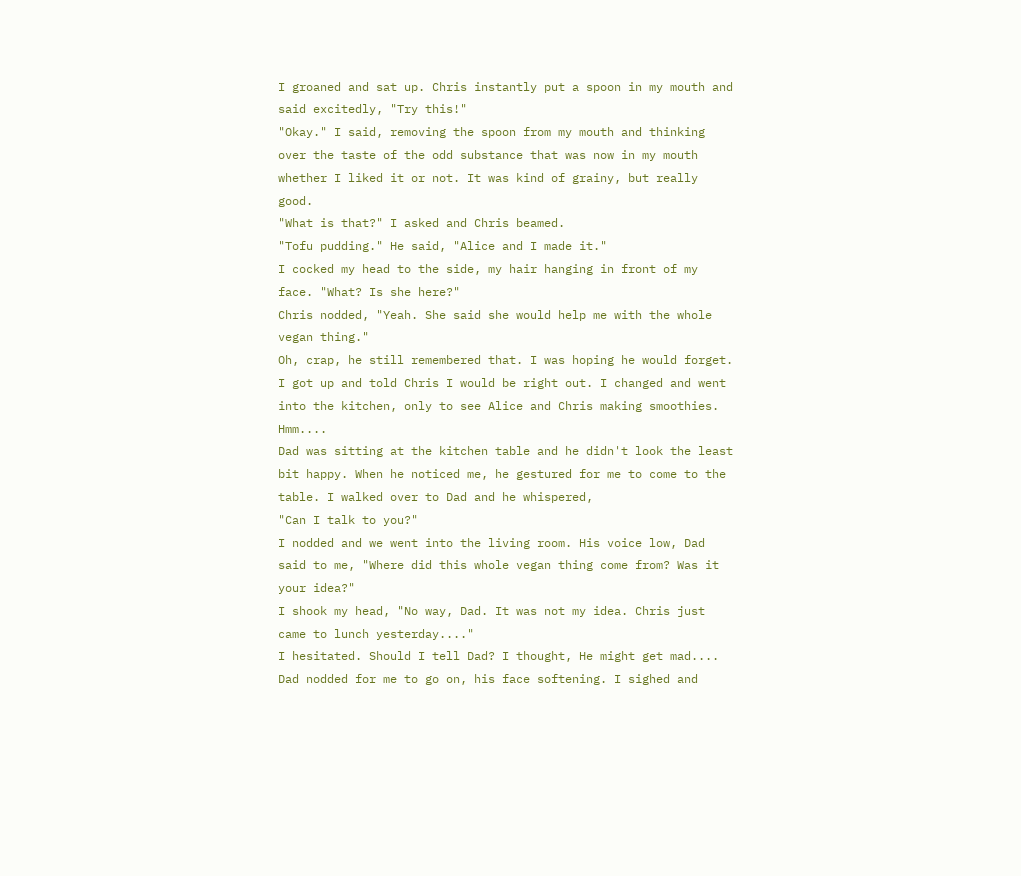I groaned and sat up. Chris instantly put a spoon in my mouth and said excitedly, "Try this!"
"Okay." I said, removing the spoon from my mouth and thinking over the taste of the odd substance that was now in my mouth whether I liked it or not. It was kind of grainy, but really good.
"What is that?" I asked and Chris beamed.
"Tofu pudding." He said, "Alice and I made it."
I cocked my head to the side, my hair hanging in front of my face. "What? Is she here?"
Chris nodded, "Yeah. She said she would help me with the whole vegan thing."
Oh, crap, he still remembered that. I was hoping he would forget.
I got up and told Chris I would be right out. I changed and went into the kitchen, only to see Alice and Chris making smoothies. Hmm....
Dad was sitting at the kitchen table and he didn't look the least bit happy. When he noticed me, he gestured for me to come to the table. I walked over to Dad and he whispered,
"Can I talk to you?"
I nodded and we went into the living room. His voice low, Dad said to me, "Where did this whole vegan thing come from? Was it your idea?"
I shook my head, "No way, Dad. It was not my idea. Chris just came to lunch yesterday...."
I hesitated. Should I tell Dad? I thought, He might get mad....
Dad nodded for me to go on, his face softening. I sighed and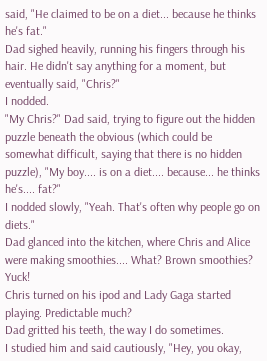said, "He claimed to be on a diet... because he thinks he's fat."
Dad sighed heavily, running his fingers through his hair. He didn't say anything for a moment, but eventually said, "Chris?"
I nodded.
"My Chris?" Dad said, trying to figure out the hidden puzzle beneath the obvious (which could be somewhat difficult, saying that there is no hidden puzzle), "My boy.... is on a diet.... because... he thinks he's.... fat?"
I nodded slowly, "Yeah. That's often why people go on diets."
Dad glanced into the kitchen, where Chris and Alice were making smoothies.... What? Brown smoothies? Yuck!
Chris turned on his ipod and Lady Gaga started playing. Predictable much?
Dad gritted his teeth, the way I do sometimes.
I studied him and said cautiously, "Hey, you okay,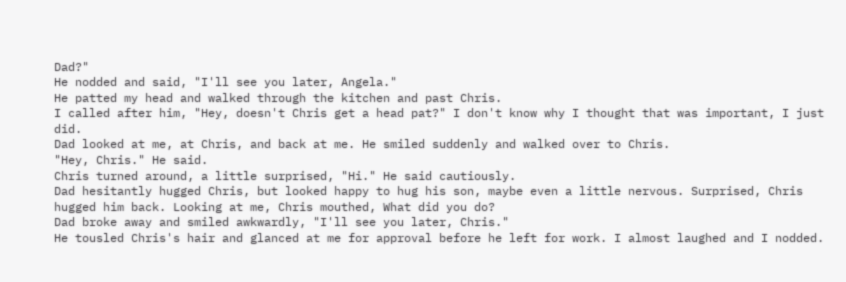Dad?"
He nodded and said, "I'll see you later, Angela."
He patted my head and walked through the kitchen and past Chris.
I called after him, "Hey, doesn't Chris get a head pat?" I don't know why I thought that was important, I just did.
Dad looked at me, at Chris, and back at me. He smiled suddenly and walked over to Chris.
"Hey, Chris." He said.
Chris turned around, a little surprised, "Hi." He said cautiously.
Dad hesitantly hugged Chris, but looked happy to hug his son, maybe even a little nervous. Surprised, Chris hugged him back. Looking at me, Chris mouthed, What did you do?
Dad broke away and smiled awkwardly, "I'll see you later, Chris."
He tousled Chris's hair and glanced at me for approval before he left for work. I almost laughed and I nodded.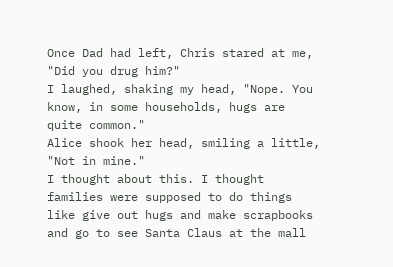Once Dad had left, Chris stared at me, "Did you drug him?"
I laughed, shaking my head, "Nope. You know, in some households, hugs are quite common."
Alice shook her head, smiling a little, "Not in mine."
I thought about this. I thought families were supposed to do things like give out hugs and make scrapbooks and go to see Santa Claus at the mall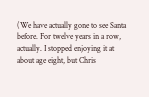(We have actually gone to see Santa before. For twelve years in a row, actually. I stopped enjoying it at about age eight, but Chris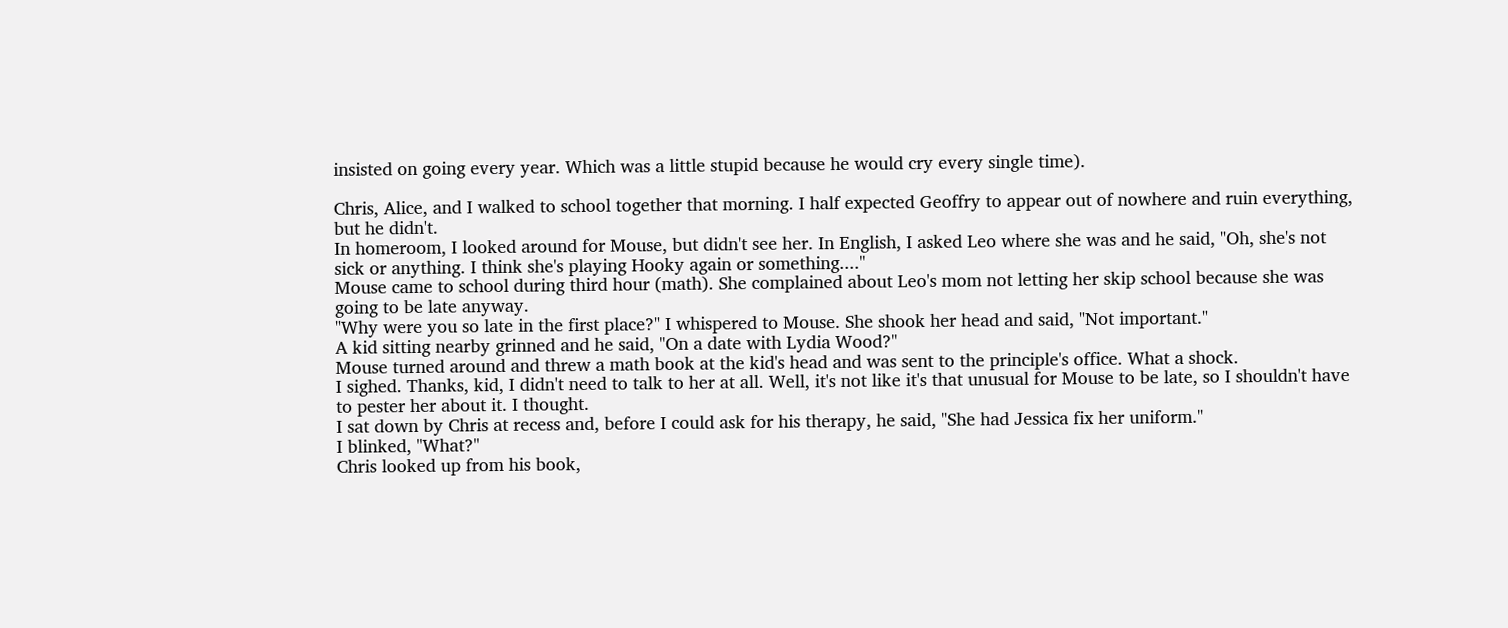insisted on going every year. Which was a little stupid because he would cry every single time).

Chris, Alice, and I walked to school together that morning. I half expected Geoffry to appear out of nowhere and ruin everything, but he didn't.
In homeroom, I looked around for Mouse, but didn't see her. In English, I asked Leo where she was and he said, "Oh, she's not sick or anything. I think she's playing Hooky again or something...."
Mouse came to school during third hour (math). She complained about Leo's mom not letting her skip school because she was going to be late anyway.
"Why were you so late in the first place?" I whispered to Mouse. She shook her head and said, "Not important."
A kid sitting nearby grinned and he said, "On a date with Lydia Wood?"
Mouse turned around and threw a math book at the kid's head and was sent to the principle's office. What a shock.
I sighed. Thanks, kid, I didn't need to talk to her at all. Well, it's not like it's that unusual for Mouse to be late, so I shouldn't have to pester her about it. I thought.
I sat down by Chris at recess and, before I could ask for his therapy, he said, "She had Jessica fix her uniform."
I blinked, "What?"
Chris looked up from his book,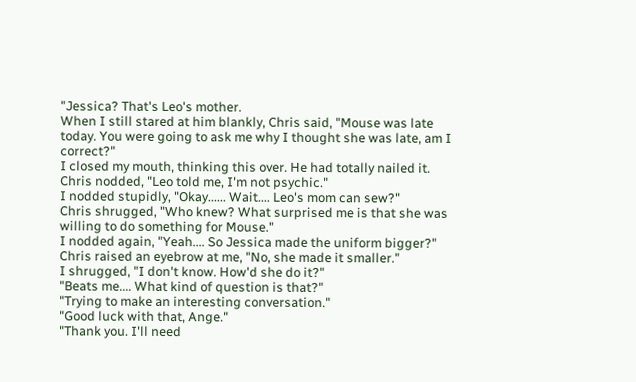"Jessica? That's Leo's mother.
When I still stared at him blankly, Chris said, "Mouse was late today. You were going to ask me why I thought she was late, am I correct?"
I closed my mouth, thinking this over. He had totally nailed it.
Chris nodded, "Leo told me, I'm not psychic."
I nodded stupidly, "Okay...... Wait.... Leo's mom can sew?"
Chris shrugged, "Who knew? What surprised me is that she was willing to do something for Mouse."
I nodded again, "Yeah.... So Jessica made the uniform bigger?"
Chris raised an eyebrow at me, "No, she made it smaller."
I shrugged, "I don't know. How'd she do it?"
"Beats me.... What kind of question is that?"
"Trying to make an interesting conversation."
"Good luck with that, Ange."
"Thank you. I'll need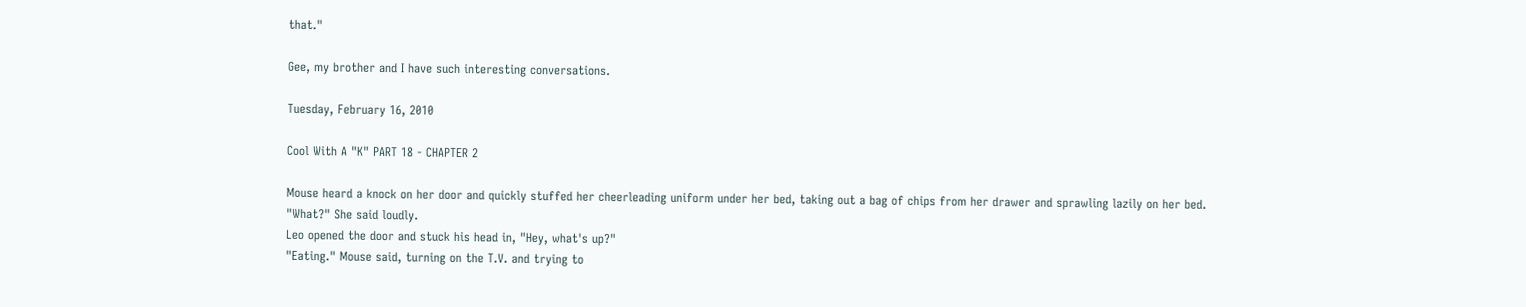that."

Gee, my brother and I have such interesting conversations.

Tuesday, February 16, 2010

Cool With A "K" PART 18 - CHAPTER 2

Mouse heard a knock on her door and quickly stuffed her cheerleading uniform under her bed, taking out a bag of chips from her drawer and sprawling lazily on her bed.
"What?" She said loudly.
Leo opened the door and stuck his head in, "Hey, what's up?"
"Eating." Mouse said, turning on the T.V. and trying to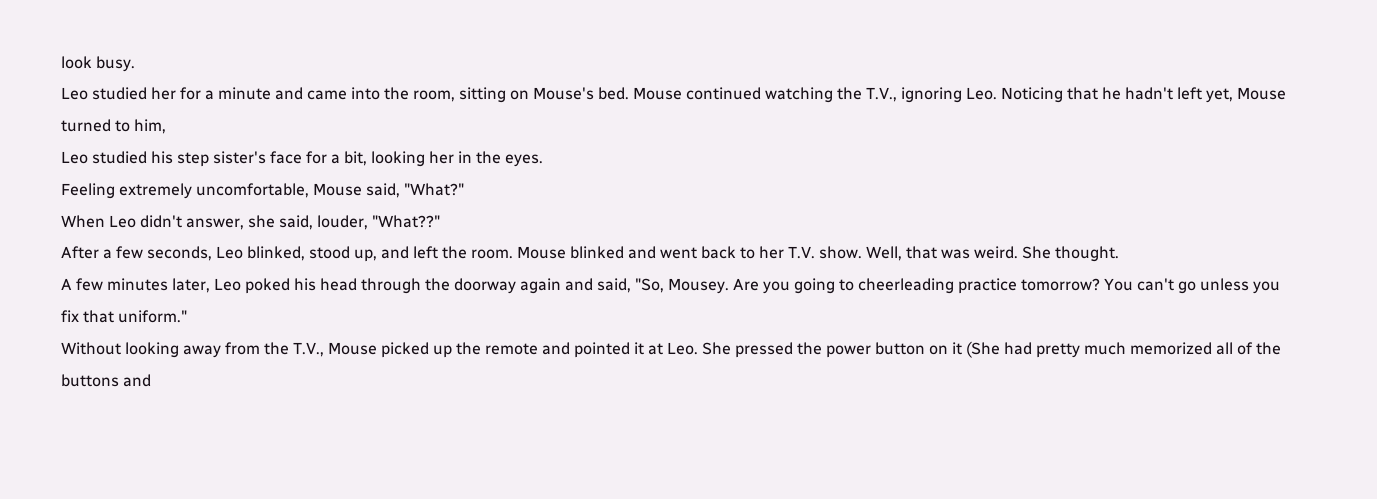look busy.
Leo studied her for a minute and came into the room, sitting on Mouse's bed. Mouse continued watching the T.V., ignoring Leo. Noticing that he hadn't left yet, Mouse turned to him,
Leo studied his step sister's face for a bit, looking her in the eyes.
Feeling extremely uncomfortable, Mouse said, "What?"
When Leo didn't answer, she said, louder, "What??"
After a few seconds, Leo blinked, stood up, and left the room. Mouse blinked and went back to her T.V. show. Well, that was weird. She thought.
A few minutes later, Leo poked his head through the doorway again and said, "So, Mousey. Are you going to cheerleading practice tomorrow? You can't go unless you fix that uniform."
Without looking away from the T.V., Mouse picked up the remote and pointed it at Leo. She pressed the power button on it (She had pretty much memorized all of the buttons and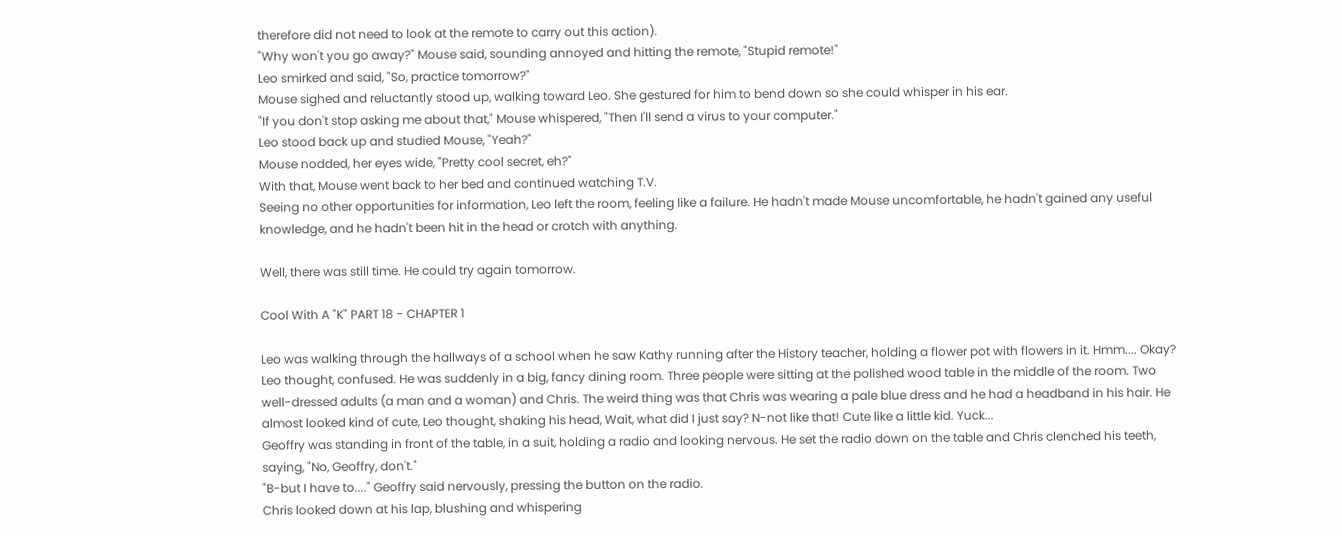therefore did not need to look at the remote to carry out this action).
"Why won't you go away?" Mouse said, sounding annoyed and hitting the remote, "Stupid remote!"
Leo smirked and said, "So, practice tomorrow?"
Mouse sighed and reluctantly stood up, walking toward Leo. She gestured for him to bend down so she could whisper in his ear.
"If you don't stop asking me about that," Mouse whispered, "Then I'll send a virus to your computer."
Leo stood back up and studied Mouse, "Yeah?"
Mouse nodded, her eyes wide, "Pretty cool secret, eh?"
With that, Mouse went back to her bed and continued watching T.V.
Seeing no other opportunities for information, Leo left the room, feeling like a failure. He hadn't made Mouse uncomfortable, he hadn't gained any useful knowledge, and he hadn't been hit in the head or crotch with anything.

Well, there was still time. He could try again tomorrow.

Cool With A "K" PART 18 - CHAPTER 1

Leo was walking through the hallways of a school when he saw Kathy running after the History teacher, holding a flower pot with flowers in it. Hmm.... Okay? Leo thought, confused. He was suddenly in a big, fancy dining room. Three people were sitting at the polished wood table in the middle of the room. Two well-dressed adults (a man and a woman) and Chris. The weird thing was that Chris was wearing a pale blue dress and he had a headband in his hair. He almost looked kind of cute, Leo thought, shaking his head, Wait, what did I just say? N-not like that! Cute like a little kid. Yuck...
Geoffry was standing in front of the table, in a suit, holding a radio and looking nervous. He set the radio down on the table and Chris clenched his teeth, saying, "No, Geoffry, don't."
"B-but I have to...." Geoffry said nervously, pressing the button on the radio.
Chris looked down at his lap, blushing and whispering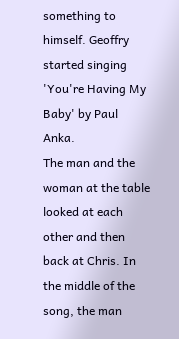something to himself. Geoffry started singing 'You're Having My Baby' by Paul Anka.
The man and the woman at the table looked at each other and then back at Chris. In the middle of the song, the man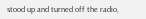stood up and turned off the radio,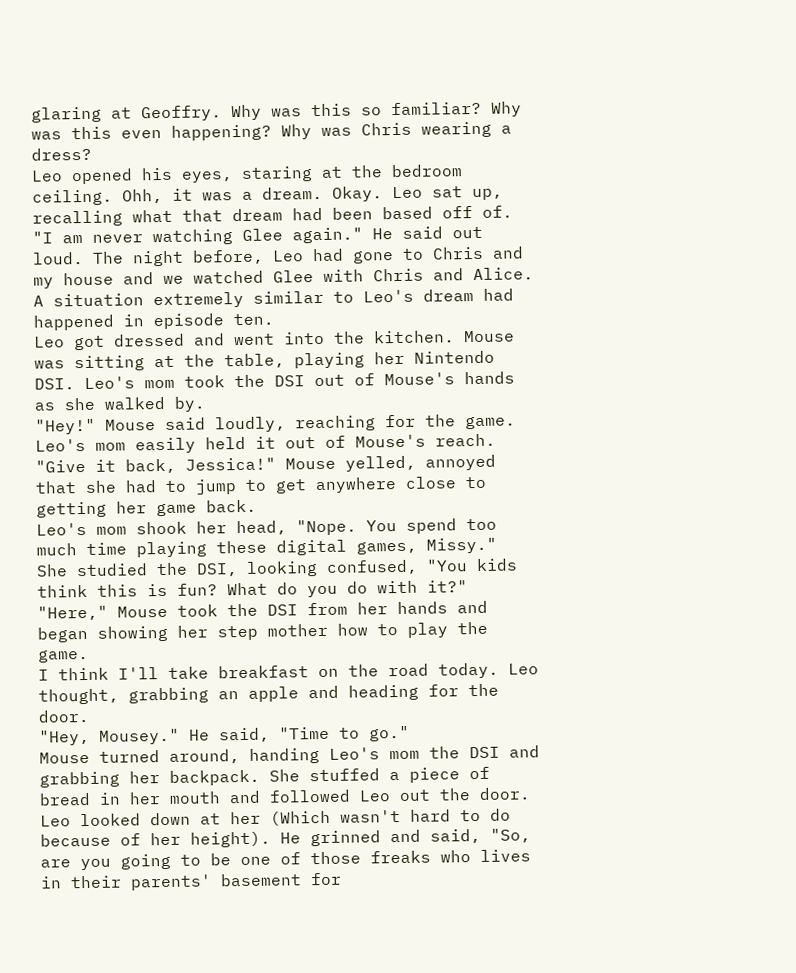glaring at Geoffry. Why was this so familiar? Why was this even happening? Why was Chris wearing a dress?
Leo opened his eyes, staring at the bedroom ceiling. Ohh, it was a dream. Okay. Leo sat up, recalling what that dream had been based off of.
"I am never watching Glee again." He said out loud. The night before, Leo had gone to Chris and my house and we watched Glee with Chris and Alice. A situation extremely similar to Leo's dream had happened in episode ten.
Leo got dressed and went into the kitchen. Mouse was sitting at the table, playing her Nintendo DSI. Leo's mom took the DSI out of Mouse's hands as she walked by.
"Hey!" Mouse said loudly, reaching for the game. Leo's mom easily held it out of Mouse's reach.
"Give it back, Jessica!" Mouse yelled, annoyed that she had to jump to get anywhere close to getting her game back.
Leo's mom shook her head, "Nope. You spend too much time playing these digital games, Missy."
She studied the DSI, looking confused, "You kids think this is fun? What do you do with it?"
"Here," Mouse took the DSI from her hands and began showing her step mother how to play the game.
I think I'll take breakfast on the road today. Leo thought, grabbing an apple and heading for the door.
"Hey, Mousey." He said, "Time to go."
Mouse turned around, handing Leo's mom the DSI and grabbing her backpack. She stuffed a piece of bread in her mouth and followed Leo out the door.
Leo looked down at her (Which wasn't hard to do because of her height). He grinned and said, "So, are you going to be one of those freaks who lives in their parents' basement for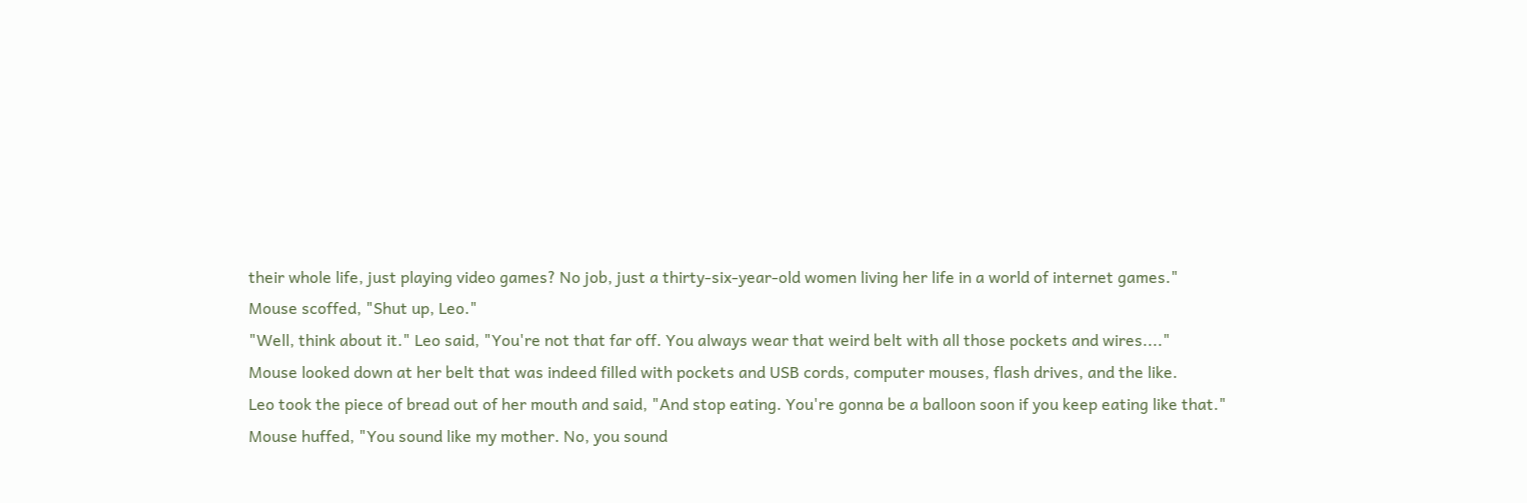their whole life, just playing video games? No job, just a thirty-six-year-old women living her life in a world of internet games."
Mouse scoffed, "Shut up, Leo."
"Well, think about it." Leo said, "You're not that far off. You always wear that weird belt with all those pockets and wires...."
Mouse looked down at her belt that was indeed filled with pockets and USB cords, computer mouses, flash drives, and the like.
Leo took the piece of bread out of her mouth and said, "And stop eating. You're gonna be a balloon soon if you keep eating like that."
Mouse huffed, "You sound like my mother. No, you sound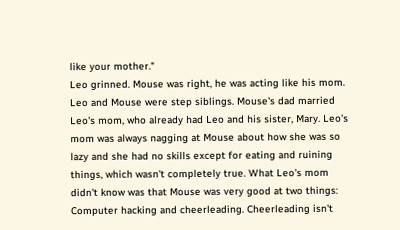like your mother."
Leo grinned. Mouse was right, he was acting like his mom. Leo and Mouse were step siblings. Mouse's dad married Leo's mom, who already had Leo and his sister, Mary. Leo's mom was always nagging at Mouse about how she was so lazy and she had no skills except for eating and ruining things, which wasn't completely true. What Leo's mom didn't know was that Mouse was very good at two things: Computer hacking and cheerleading. Cheerleading isn't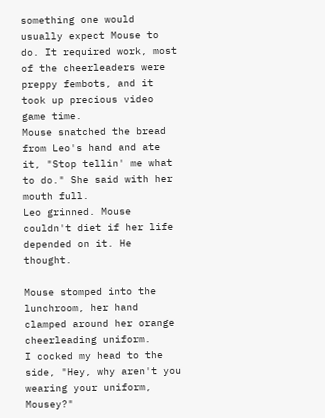something one would usually expect Mouse to do. It required work, most of the cheerleaders were preppy fembots, and it took up precious video game time.
Mouse snatched the bread from Leo's hand and ate it, "Stop tellin' me what to do." She said with her mouth full.
Leo grinned. Mouse couldn't diet if her life depended on it. He thought.

Mouse stomped into the lunchroom, her hand clamped around her orange cheerleading uniform.
I cocked my head to the side, "Hey, why aren't you wearing your uniform, Mousey?"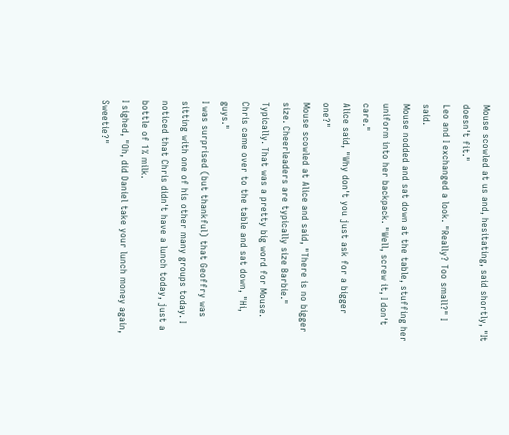Mouse scowled at us and, hesitating, said shortly, "It doesn't fit."
Leo and I exchanged a look. "Really? Too small?" I said.
Mouse nodded and sat down at the table, stuffing her uniform into her backpack. "Well, screw it, I don't care."
Alice said, "Why don't you just ask for a bigger one?"
Mouse scowled at Alice and said, "There is no bigger size. Cheerleaders are typically size Barbie."
Typically. That was a pretty big word for Mouse.
Chris came over to the table and sat down, "Hi, guys."
I was surprised (but thankful) that Geoffry was sitting with one of his other many groups today. I noticed that Chris didn't have a lunch today, just a bottle of 1% milk.
I sighed, "Oh, did Daniel take your lunch money again, Sweetie?"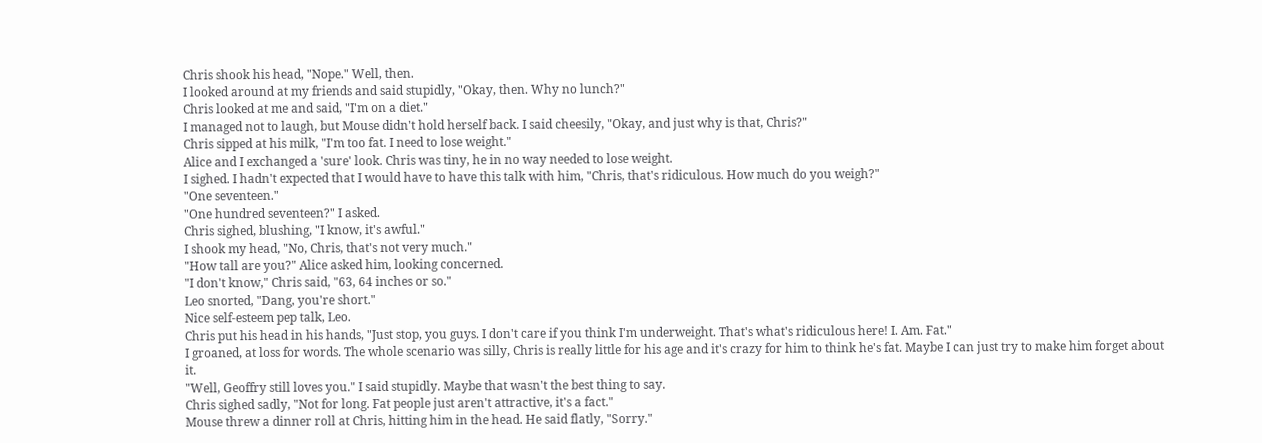Chris shook his head, "Nope." Well, then.
I looked around at my friends and said stupidly, "Okay, then. Why no lunch?"
Chris looked at me and said, "I'm on a diet."
I managed not to laugh, but Mouse didn't hold herself back. I said cheesily, "Okay, and just why is that, Chris?"
Chris sipped at his milk, "I'm too fat. I need to lose weight."
Alice and I exchanged a 'sure' look. Chris was tiny, he in no way needed to lose weight.
I sighed. I hadn't expected that I would have to have this talk with him, "Chris, that's ridiculous. How much do you weigh?"
"One seventeen."
"One hundred seventeen?" I asked.
Chris sighed, blushing, "I know, it's awful."
I shook my head, "No, Chris, that's not very much."
"How tall are you?" Alice asked him, looking concerned.
"I don't know," Chris said, "63, 64 inches or so."
Leo snorted, "Dang, you're short."
Nice self-esteem pep talk, Leo.
Chris put his head in his hands, "Just stop, you guys. I don't care if you think I'm underweight. That's what's ridiculous here! I. Am. Fat."
I groaned, at loss for words. The whole scenario was silly, Chris is really little for his age and it's crazy for him to think he's fat. Maybe I can just try to make him forget about it.
"Well, Geoffry still loves you." I said stupidly. Maybe that wasn't the best thing to say.
Chris sighed sadly, "Not for long. Fat people just aren't attractive, it's a fact."
Mouse threw a dinner roll at Chris, hitting him in the head. He said flatly, "Sorry."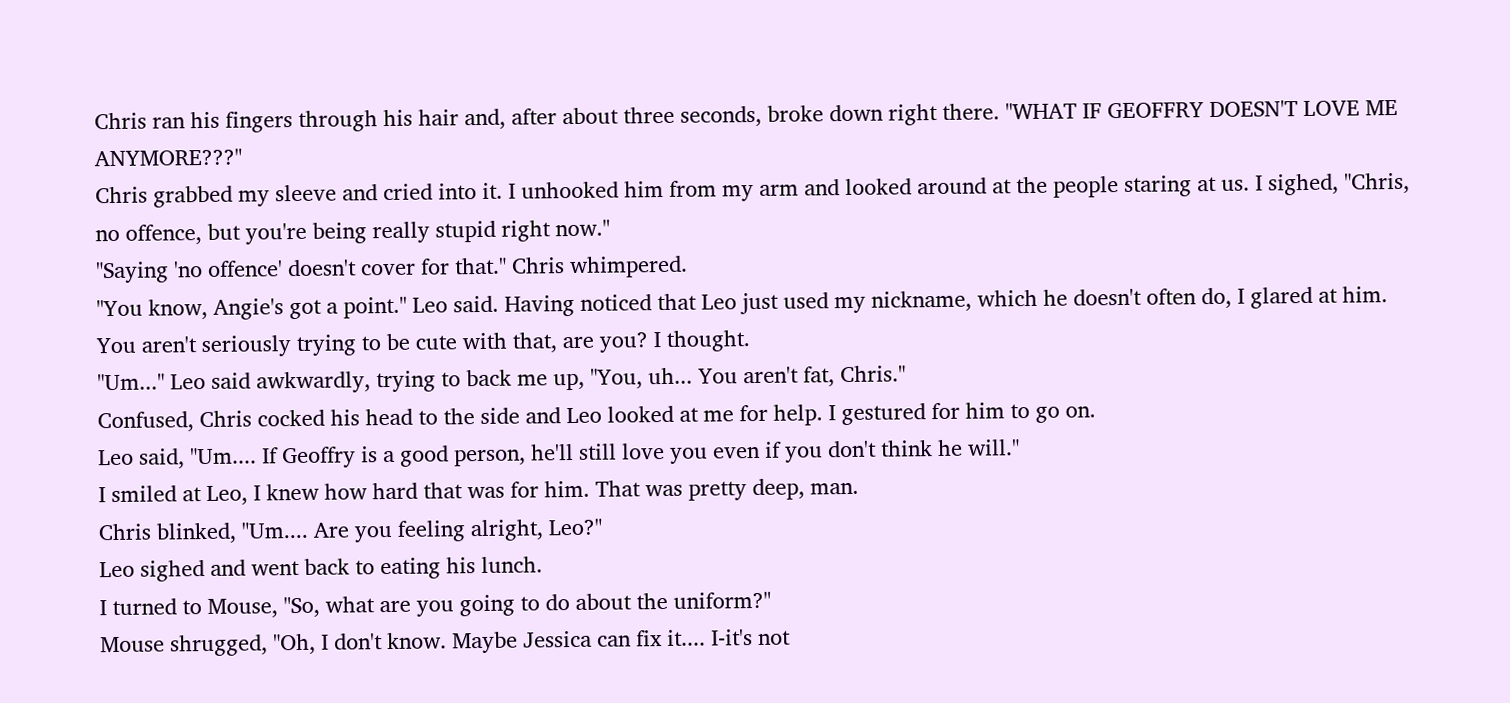Chris ran his fingers through his hair and, after about three seconds, broke down right there. "WHAT IF GEOFFRY DOESN'T LOVE ME ANYMORE???"
Chris grabbed my sleeve and cried into it. I unhooked him from my arm and looked around at the people staring at us. I sighed, "Chris, no offence, but you're being really stupid right now."
"Saying 'no offence' doesn't cover for that." Chris whimpered.
"You know, Angie's got a point." Leo said. Having noticed that Leo just used my nickname, which he doesn't often do, I glared at him. You aren't seriously trying to be cute with that, are you? I thought.
"Um..." Leo said awkwardly, trying to back me up, "You, uh... You aren't fat, Chris."
Confused, Chris cocked his head to the side and Leo looked at me for help. I gestured for him to go on.
Leo said, "Um.... If Geoffry is a good person, he'll still love you even if you don't think he will."
I smiled at Leo, I knew how hard that was for him. That was pretty deep, man.
Chris blinked, "Um.... Are you feeling alright, Leo?"
Leo sighed and went back to eating his lunch.
I turned to Mouse, "So, what are you going to do about the uniform?"
Mouse shrugged, "Oh, I don't know. Maybe Jessica can fix it.... I-it's not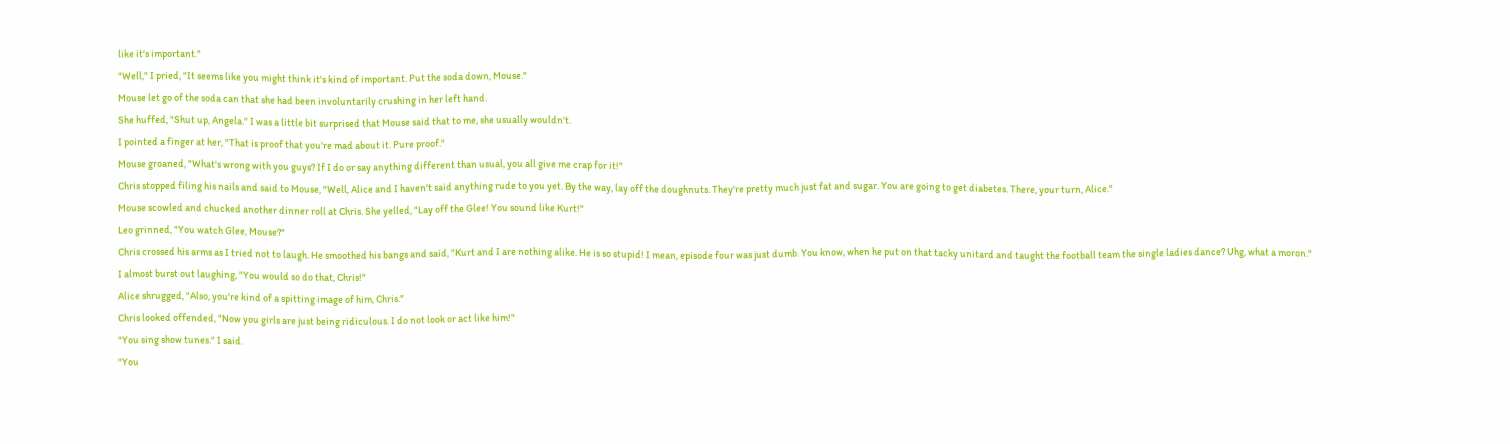like it's important."
"Well," I pried, "It seems like you might think it's kind of important. Put the soda down, Mouse."
Mouse let go of the soda can that she had been involuntarily crushing in her left hand.
She huffed, "Shut up, Angela." I was a little bit surprised that Mouse said that to me, she usually wouldn't.
I pointed a finger at her, "That is proof that you're mad about it. Pure proof."
Mouse groaned, "What's wrong with you guys? If I do or say anything different than usual, you all give me crap for it!"
Chris stopped filing his nails and said to Mouse, "Well, Alice and I haven't said anything rude to you yet. By the way, lay off the doughnuts. They're pretty much just fat and sugar. You are going to get diabetes. There, your turn, Alice."
Mouse scowled and chucked another dinner roll at Chris. She yelled, "Lay off the Glee! You sound like Kurt!"
Leo grinned, "You watch Glee, Mouse?"
Chris crossed his arms as I tried not to laugh. He smoothed his bangs and said, "Kurt and I are nothing alike. He is so stupid! I mean, episode four was just dumb. You know, when he put on that tacky unitard and taught the football team the single ladies dance? Uhg, what a moron."
I almost burst out laughing, "You would so do that, Chris!"
Alice shrugged, "Also, you're kind of a spitting image of him, Chris."
Chris looked offended, "Now you girls are just being ridiculous. I do not look or act like him!"
"You sing show tunes." I said.
"You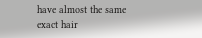have almost the same exact hair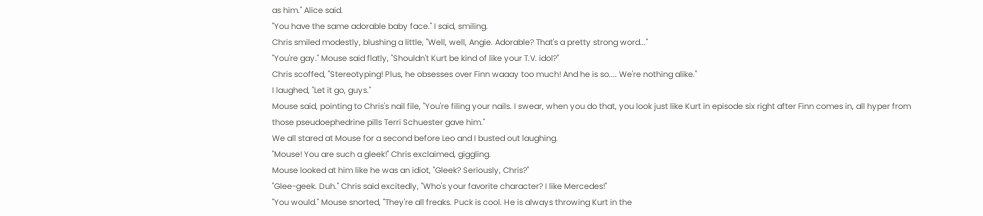as him." Alice said.
"You have the same adorable baby face." I said, smiling.
Chris smiled modestly, blushing a little, "Well, well, Angie. Adorable? That's a pretty strong word..."
"You're gay." Mouse said flatly, "Shouldn't Kurt be kind of like your T.V. idol?"
Chris scoffed, "Stereotyping! Plus, he obsesses over Finn waaay too much! And he is so.... We're nothing alike."
I laughed, "Let it go, guys."
Mouse said, pointing to Chris's nail file, "You're filing your nails. I swear, when you do that, you look just like Kurt in episode six right after Finn comes in, all hyper from those pseudoephedrine pills Terri Schuester gave him."
We all stared at Mouse for a second before Leo and I busted out laughing.
"Mouse! You are such a gleek!" Chris exclaimed, giggling.
Mouse looked at him like he was an idiot, "Gleek? Seriously, Chris?"
"Glee-geek. Duh." Chris said excitedly, "Who's your favorite character? I like Mercedes!"
"You would." Mouse snorted, "They're all freaks. Puck is cool. He is always throwing Kurt in the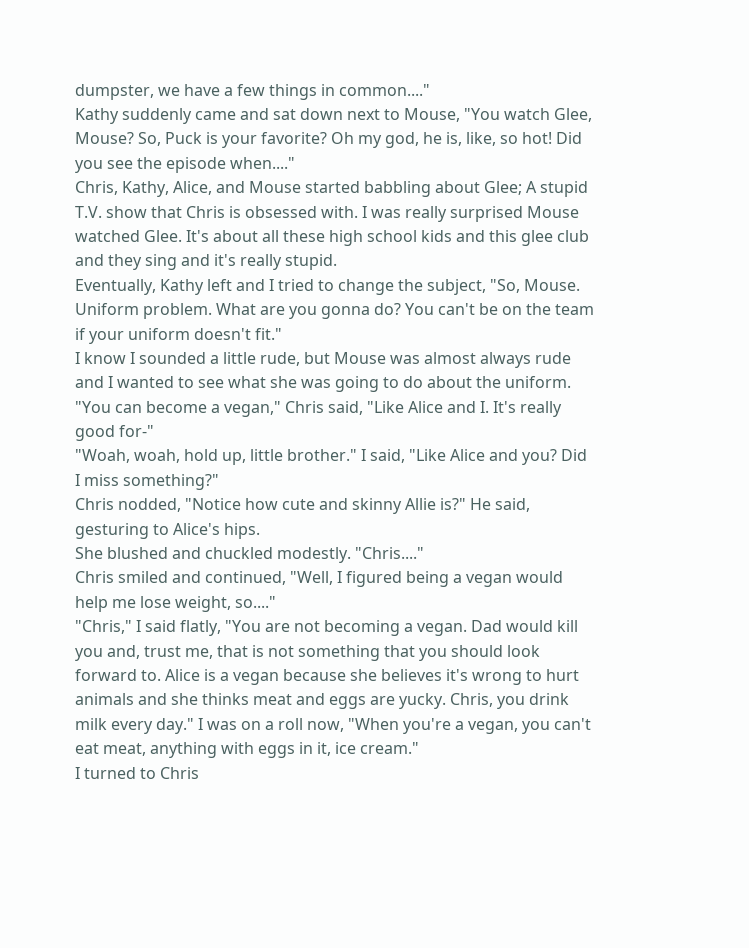dumpster, we have a few things in common...."
Kathy suddenly came and sat down next to Mouse, "You watch Glee, Mouse? So, Puck is your favorite? Oh my god, he is, like, so hot! Did you see the episode when...."
Chris, Kathy, Alice, and Mouse started babbling about Glee; A stupid T.V. show that Chris is obsessed with. I was really surprised Mouse watched Glee. It's about all these high school kids and this glee club and they sing and it's really stupid.
Eventually, Kathy left and I tried to change the subject, "So, Mouse. Uniform problem. What are you gonna do? You can't be on the team if your uniform doesn't fit."
I know I sounded a little rude, but Mouse was almost always rude and I wanted to see what she was going to do about the uniform.
"You can become a vegan," Chris said, "Like Alice and I. It's really good for-"
"Woah, woah, hold up, little brother." I said, "Like Alice and you? Did I miss something?"
Chris nodded, "Notice how cute and skinny Allie is?" He said, gesturing to Alice's hips.
She blushed and chuckled modestly. "Chris...."
Chris smiled and continued, "Well, I figured being a vegan would help me lose weight, so...."
"Chris," I said flatly, "You are not becoming a vegan. Dad would kill you and, trust me, that is not something that you should look forward to. Alice is a vegan because she believes it's wrong to hurt animals and she thinks meat and eggs are yucky. Chris, you drink milk every day." I was on a roll now, "When you're a vegan, you can't eat meat, anything with eggs in it, ice cream."
I turned to Chris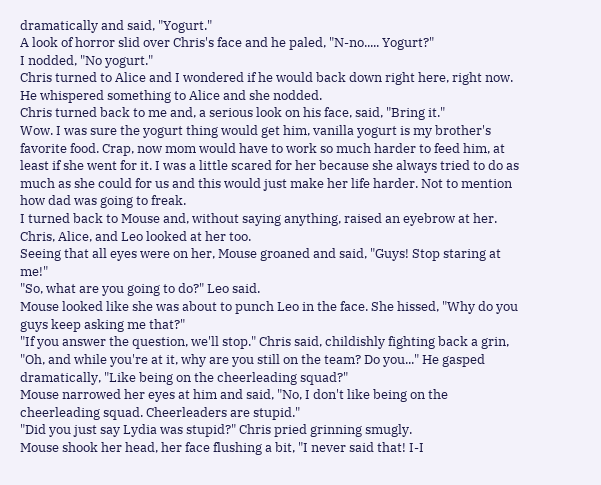dramatically and said, "Yogurt."
A look of horror slid over Chris's face and he paled, "N-no..... Yogurt?"
I nodded, "No yogurt."
Chris turned to Alice and I wondered if he would back down right here, right now. He whispered something to Alice and she nodded.
Chris turned back to me and, a serious look on his face, said, "Bring it."
Wow. I was sure the yogurt thing would get him, vanilla yogurt is my brother's favorite food. Crap, now mom would have to work so much harder to feed him, at least if she went for it. I was a little scared for her because she always tried to do as much as she could for us and this would just make her life harder. Not to mention how dad was going to freak.
I turned back to Mouse and, without saying anything, raised an eyebrow at her. Chris, Alice, and Leo looked at her too.
Seeing that all eyes were on her, Mouse groaned and said, "Guys! Stop staring at me!"
"So, what are you going to do?" Leo said.
Mouse looked like she was about to punch Leo in the face. She hissed, "Why do you guys keep asking me that?"
"If you answer the question, we'll stop." Chris said, childishly fighting back a grin, "Oh, and while you're at it, why are you still on the team? Do you..." He gasped dramatically, "Like being on the cheerleading squad?"
Mouse narrowed her eyes at him and said, "No, I don't like being on the cheerleading squad. Cheerleaders are stupid."
"Did you just say Lydia was stupid?" Chris pried grinning smugly.
Mouse shook her head, her face flushing a bit, "I never said that! I-I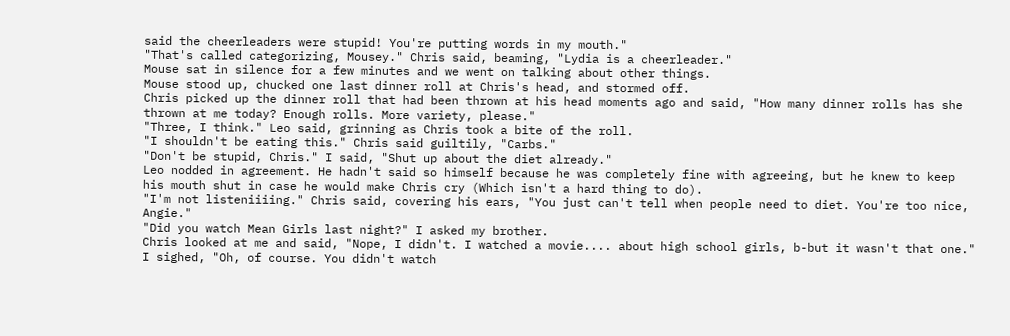said the cheerleaders were stupid! You're putting words in my mouth."
"That's called categorizing, Mousey." Chris said, beaming, "Lydia is a cheerleader."
Mouse sat in silence for a few minutes and we went on talking about other things.
Mouse stood up, chucked one last dinner roll at Chris's head, and stormed off.
Chris picked up the dinner roll that had been thrown at his head moments ago and said, "How many dinner rolls has she thrown at me today? Enough rolls. More variety, please."
"Three, I think." Leo said, grinning as Chris took a bite of the roll.
"I shouldn't be eating this." Chris said guiltily, "Carbs."
"Don't be stupid, Chris." I said, "Shut up about the diet already."
Leo nodded in agreement. He hadn't said so himself because he was completely fine with agreeing, but he knew to keep his mouth shut in case he would make Chris cry (Which isn't a hard thing to do).
"I'm not listeniiiing." Chris said, covering his ears, "You just can't tell when people need to diet. You're too nice, Angie."
"Did you watch Mean Girls last night?" I asked my brother.
Chris looked at me and said, "Nope, I didn't. I watched a movie.... about high school girls, b-but it wasn't that one."
I sighed, "Oh, of course. You didn't watch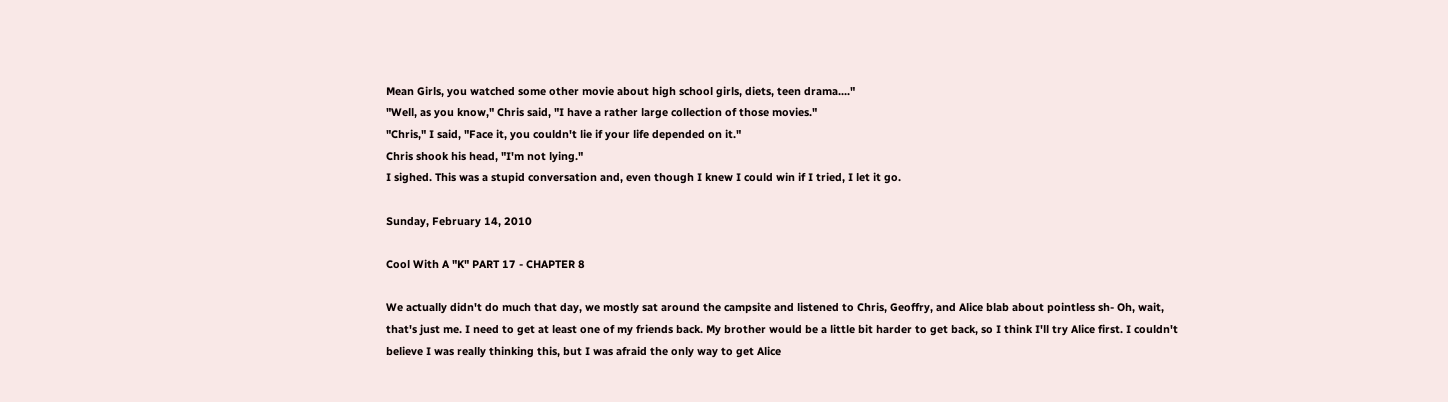Mean Girls, you watched some other movie about high school girls, diets, teen drama...."
"Well, as you know," Chris said, "I have a rather large collection of those movies."
"Chris," I said, "Face it, you couldn't lie if your life depended on it."
Chris shook his head, "I'm not lying."
I sighed. This was a stupid conversation and, even though I knew I could win if I tried, I let it go.

Sunday, February 14, 2010

Cool With A "K" PART 17 - CHAPTER 8

We actually didn't do much that day, we mostly sat around the campsite and listened to Chris, Geoffry, and Alice blab about pointless sh- Oh, wait, that's just me. I need to get at least one of my friends back. My brother would be a little bit harder to get back, so I think I'll try Alice first. I couldn't believe I was really thinking this, but I was afraid the only way to get Alice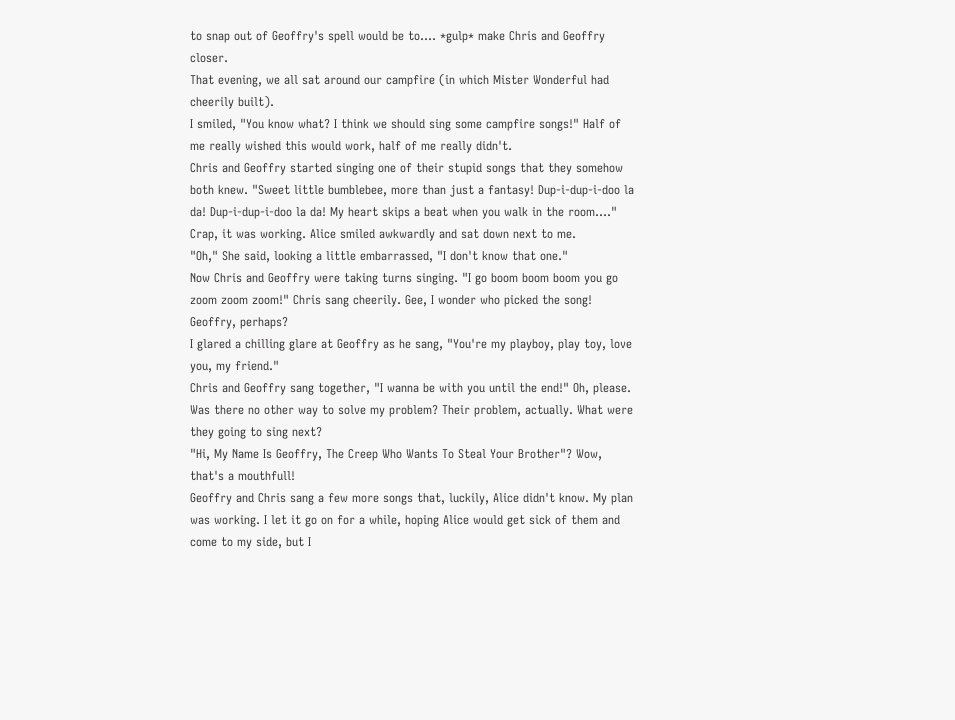to snap out of Geoffry's spell would be to.... *gulp* make Chris and Geoffry closer.
That evening, we all sat around our campfire (in which Mister Wonderful had cheerily built).
I smiled, "You know what? I think we should sing some campfire songs!" Half of me really wished this would work, half of me really didn't.
Chris and Geoffry started singing one of their stupid songs that they somehow both knew. "Sweet little bumblebee, more than just a fantasy! Dup-i-dup-i-doo la da! Dup-i-dup-i-doo la da! My heart skips a beat when you walk in the room...."
Crap, it was working. Alice smiled awkwardly and sat down next to me.
"Oh," She said, looking a little embarrassed, "I don't know that one."
Now Chris and Geoffry were taking turns singing. "I go boom boom boom you go zoom zoom zoom!" Chris sang cheerily. Gee, I wonder who picked the song! Geoffry, perhaps?
I glared a chilling glare at Geoffry as he sang, "You're my playboy, play toy, love you, my friend."
Chris and Geoffry sang together, "I wanna be with you until the end!" Oh, please. Was there no other way to solve my problem? Their problem, actually. What were they going to sing next?
"Hi, My Name Is Geoffry, The Creep Who Wants To Steal Your Brother"? Wow, that's a mouthfull!
Geoffry and Chris sang a few more songs that, luckily, Alice didn't know. My plan was working. I let it go on for a while, hoping Alice would get sick of them and come to my side, but I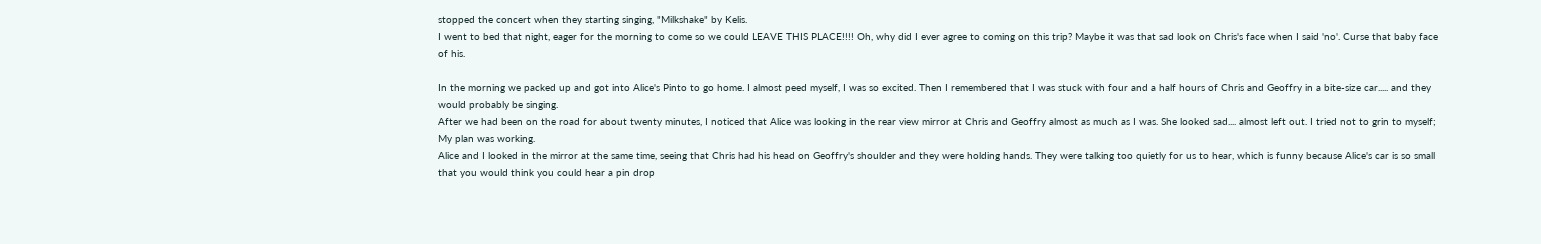stopped the concert when they starting singing, "Milkshake" by Kelis.
I went to bed that night, eager for the morning to come so we could LEAVE THIS PLACE!!!! Oh, why did I ever agree to coming on this trip? Maybe it was that sad look on Chris's face when I said 'no'. Curse that baby face of his.

In the morning we packed up and got into Alice's Pinto to go home. I almost peed myself, I was so excited. Then I remembered that I was stuck with four and a half hours of Chris and Geoffry in a bite-size car..... and they would probably be singing.
After we had been on the road for about twenty minutes, I noticed that Alice was looking in the rear view mirror at Chris and Geoffry almost as much as I was. She looked sad.... almost left out. I tried not to grin to myself; My plan was working.
Alice and I looked in the mirror at the same time, seeing that Chris had his head on Geoffry's shoulder and they were holding hands. They were talking too quietly for us to hear, which is funny because Alice's car is so small that you would think you could hear a pin drop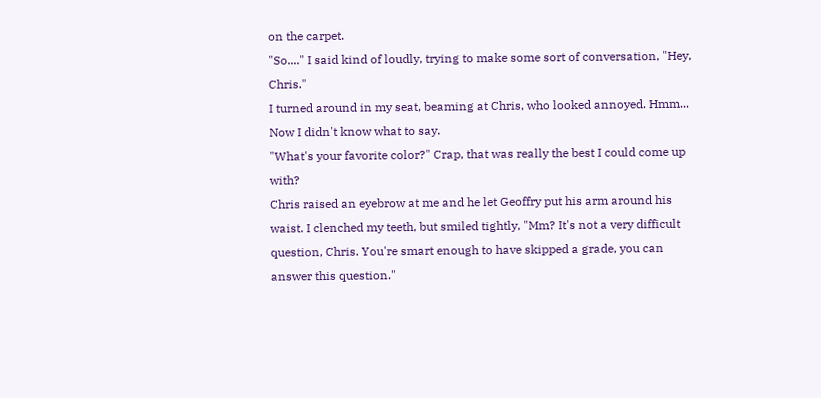on the carpet.
"So...." I said kind of loudly, trying to make some sort of conversation, "Hey, Chris."
I turned around in my seat, beaming at Chris, who looked annoyed. Hmm... Now I didn't know what to say.
"What's your favorite color?" Crap, that was really the best I could come up with?
Chris raised an eyebrow at me and he let Geoffry put his arm around his waist. I clenched my teeth, but smiled tightly, "Mm? It's not a very difficult question, Chris. You're smart enough to have skipped a grade, you can answer this question."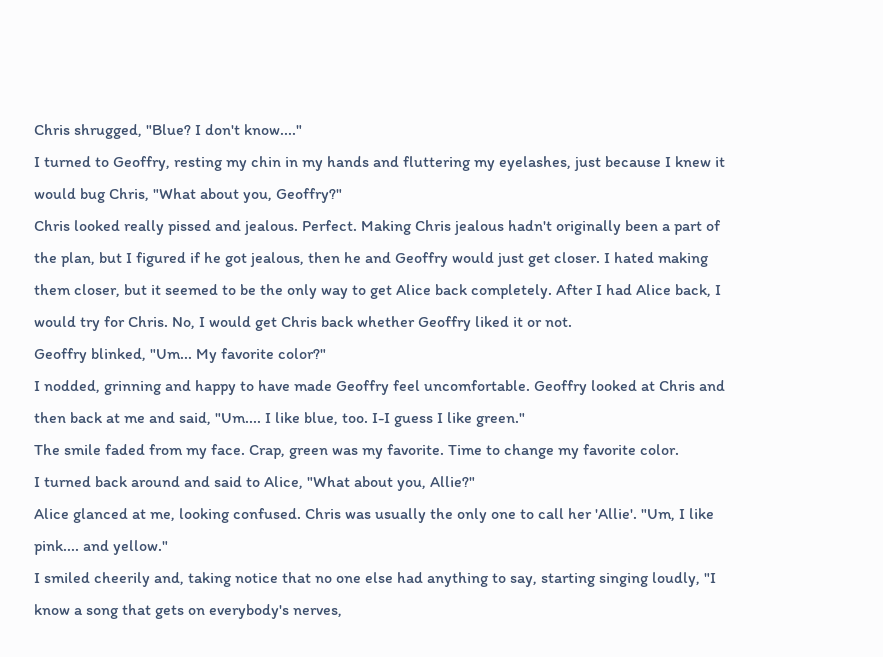Chris shrugged, "Blue? I don't know...."
I turned to Geoffry, resting my chin in my hands and fluttering my eyelashes, just because I knew it would bug Chris, "What about you, Geoffry?"
Chris looked really pissed and jealous. Perfect. Making Chris jealous hadn't originally been a part of the plan, but I figured if he got jealous, then he and Geoffry would just get closer. I hated making them closer, but it seemed to be the only way to get Alice back completely. After I had Alice back, I would try for Chris. No, I would get Chris back whether Geoffry liked it or not.
Geoffry blinked, "Um... My favorite color?"
I nodded, grinning and happy to have made Geoffry feel uncomfortable. Geoffry looked at Chris and then back at me and said, "Um.... I like blue, too. I-I guess I like green."
The smile faded from my face. Crap, green was my favorite. Time to change my favorite color.
I turned back around and said to Alice, "What about you, Allie?"
Alice glanced at me, looking confused. Chris was usually the only one to call her 'Allie'. "Um, I like pink.... and yellow."
I smiled cheerily and, taking notice that no one else had anything to say, starting singing loudly, "I know a song that gets on everybody's nerves,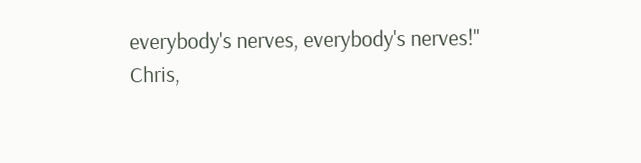everybody's nerves, everybody's nerves!"
Chris,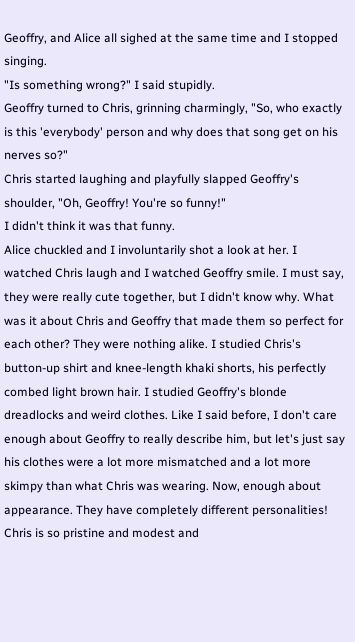Geoffry, and Alice all sighed at the same time and I stopped singing.
"Is something wrong?" I said stupidly.
Geoffry turned to Chris, grinning charmingly, "So, who exactly is this 'everybody' person and why does that song get on his nerves so?"
Chris started laughing and playfully slapped Geoffry's shoulder, "Oh, Geoffry! You're so funny!"
I didn't think it was that funny.
Alice chuckled and I involuntarily shot a look at her. I watched Chris laugh and I watched Geoffry smile. I must say, they were really cute together, but I didn't know why. What was it about Chris and Geoffry that made them so perfect for each other? They were nothing alike. I studied Chris's button-up shirt and knee-length khaki shorts, his perfectly combed light brown hair. I studied Geoffry's blonde dreadlocks and weird clothes. Like I said before, I don't care enough about Geoffry to really describe him, but let's just say his clothes were a lot more mismatched and a lot more skimpy than what Chris was wearing. Now, enough about appearance. They have completely different personalities! Chris is so pristine and modest and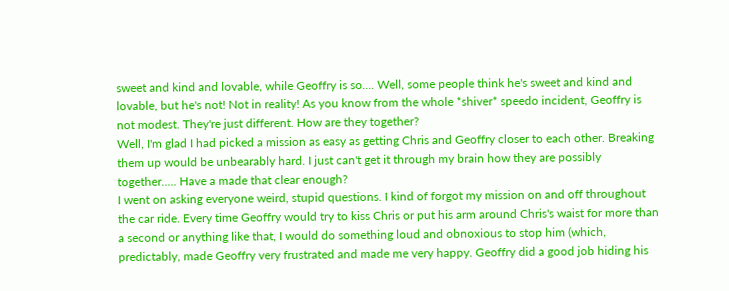sweet and kind and lovable, while Geoffry is so.... Well, some people think he's sweet and kind and lovable, but he's not! Not in reality! As you know from the whole *shiver* speedo incident, Geoffry is not modest. They're just different. How are they together?
Well, I'm glad I had picked a mission as easy as getting Chris and Geoffry closer to each other. Breaking them up would be unbearably hard. I just can't get it through my brain how they are possibly together..... Have a made that clear enough?
I went on asking everyone weird, stupid questions. I kind of forgot my mission on and off throughout the car ride. Every time Geoffry would try to kiss Chris or put his arm around Chris's waist for more than a second or anything like that, I would do something loud and obnoxious to stop him (which, predictably, made Geoffry very frustrated and made me very happy. Geoffry did a good job hiding his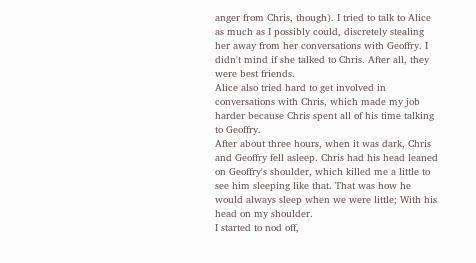anger from Chris, though). I tried to talk to Alice as much as I possibly could, discretely stealing her away from her conversations with Geoffry. I didn't mind if she talked to Chris. After all, they were best friends.
Alice also tried hard to get involved in conversations with Chris, which made my job harder because Chris spent all of his time talking to Geoffry.
After about three hours, when it was dark, Chris and Geoffry fell asleep. Chris had his head leaned on Geoffry's shoulder, which killed me a little to see him sleeping like that. That was how he would always sleep when we were little; With his head on my shoulder.
I started to nod off,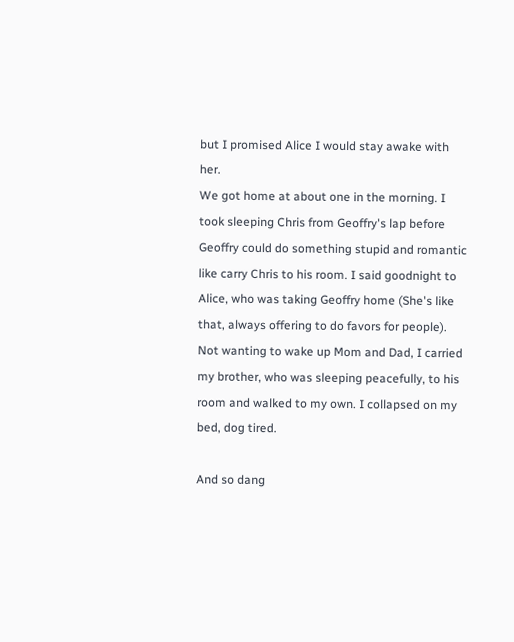but I promised Alice I would stay awake with her.
We got home at about one in the morning. I took sleeping Chris from Geoffry's lap before Geoffry could do something stupid and romantic like carry Chris to his room. I said goodnight to Alice, who was taking Geoffry home (She's like that, always offering to do favors for people). Not wanting to wake up Mom and Dad, I carried my brother, who was sleeping peacefully, to his room and walked to my own. I collapsed on my bed, dog tired.

And so dang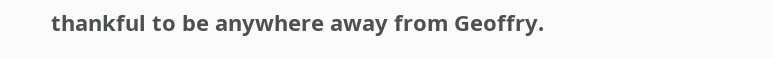thankful to be anywhere away from Geoffry.